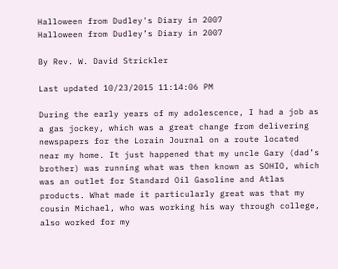Halloween from Dudley's Diary in 2007
Halloween from Dudley’s Diary in 2007

By Rev. W. David Strickler

Last updated 10/23/2015 11:14:06 PM

During the early years of my adolescence, I had a job as a gas jockey, which was a great change from delivering newspapers for the Lorain Journal on a route located near my home. It just happened that my uncle Gary (dad’s brother) was running what was then known as SOHIO, which was an outlet for Standard Oil Gasoline and Atlas products. What made it particularly great was that my cousin Michael, who was working his way through college, also worked for my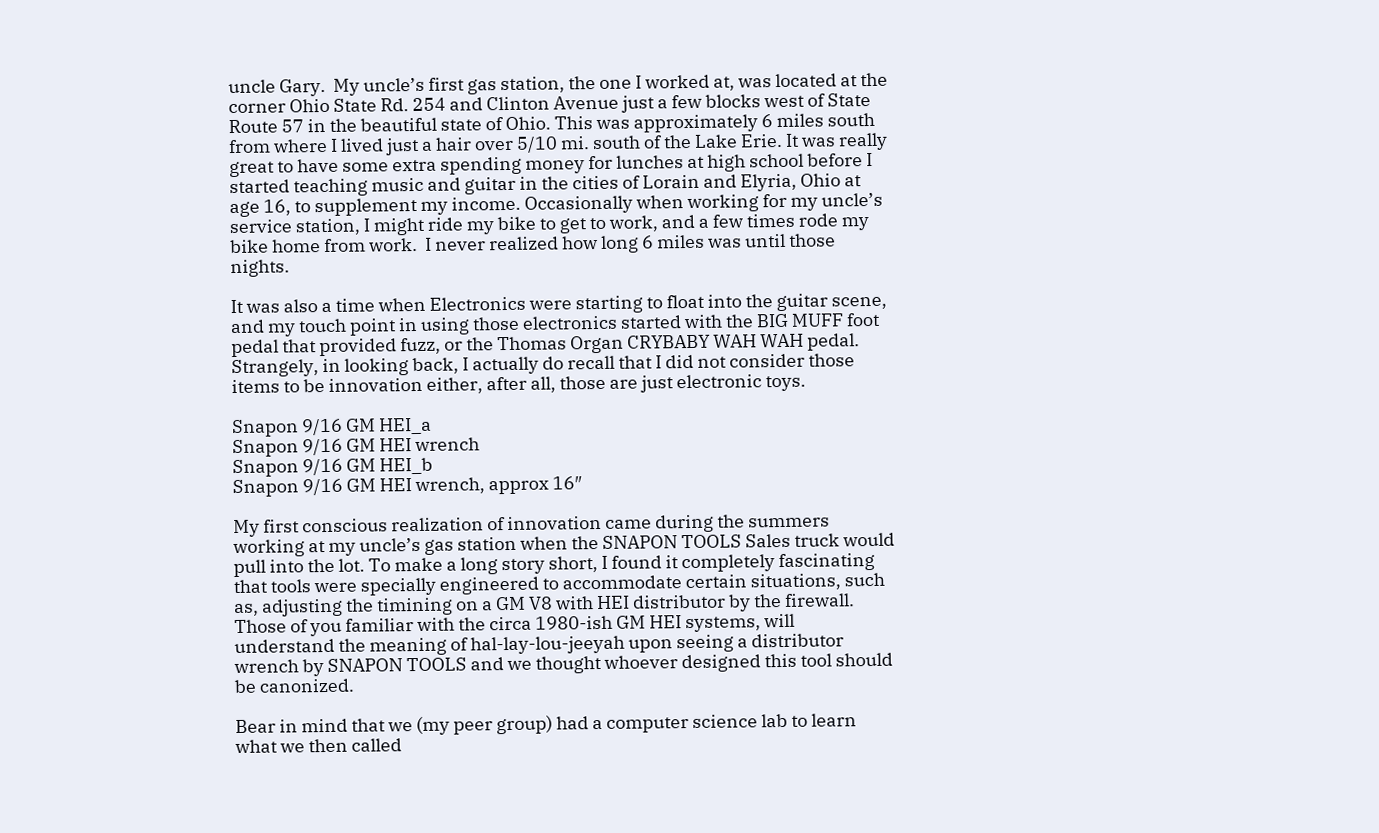uncle Gary.  My uncle’s first gas station, the one I worked at, was located at the corner Ohio State Rd. 254 and Clinton Avenue just a few blocks west of State Route 57 in the beautiful state of Ohio. This was approximately 6 miles south from where I lived just a hair over 5/10 mi. south of the Lake Erie. It was really great to have some extra spending money for lunches at high school before I started teaching music and guitar in the cities of Lorain and Elyria, Ohio at age 16, to supplement my income. Occasionally when working for my uncle’s service station, I might ride my bike to get to work, and a few times rode my bike home from work.  I never realized how long 6 miles was until those nights.

It was also a time when Electronics were starting to float into the guitar scene, and my touch point in using those electronics started with the BIG MUFF foot pedal that provided fuzz, or the Thomas Organ CRYBABY WAH WAH pedal. Strangely, in looking back, I actually do recall that I did not consider those items to be innovation either, after all, those are just electronic toys.

Snapon 9/16 GM HEI_a
Snapon 9/16 GM HEI wrench
Snapon 9/16 GM HEI_b
Snapon 9/16 GM HEI wrench, approx 16″

My first conscious realization of innovation came during the summers working at my uncle’s gas station when the SNAPON TOOLS Sales truck would pull into the lot. To make a long story short, I found it completely fascinating that tools were specially engineered to accommodate certain situations, such as, adjusting the timining on a GM V8 with HEI distributor by the firewall. Those of you familiar with the circa 1980-ish GM HEI systems, will understand the meaning of hal-lay-lou-jeeyah upon seeing a distributor wrench by SNAPON TOOLS and we thought whoever designed this tool should be canonized.

Bear in mind that we (my peer group) had a computer science lab to learn what we then called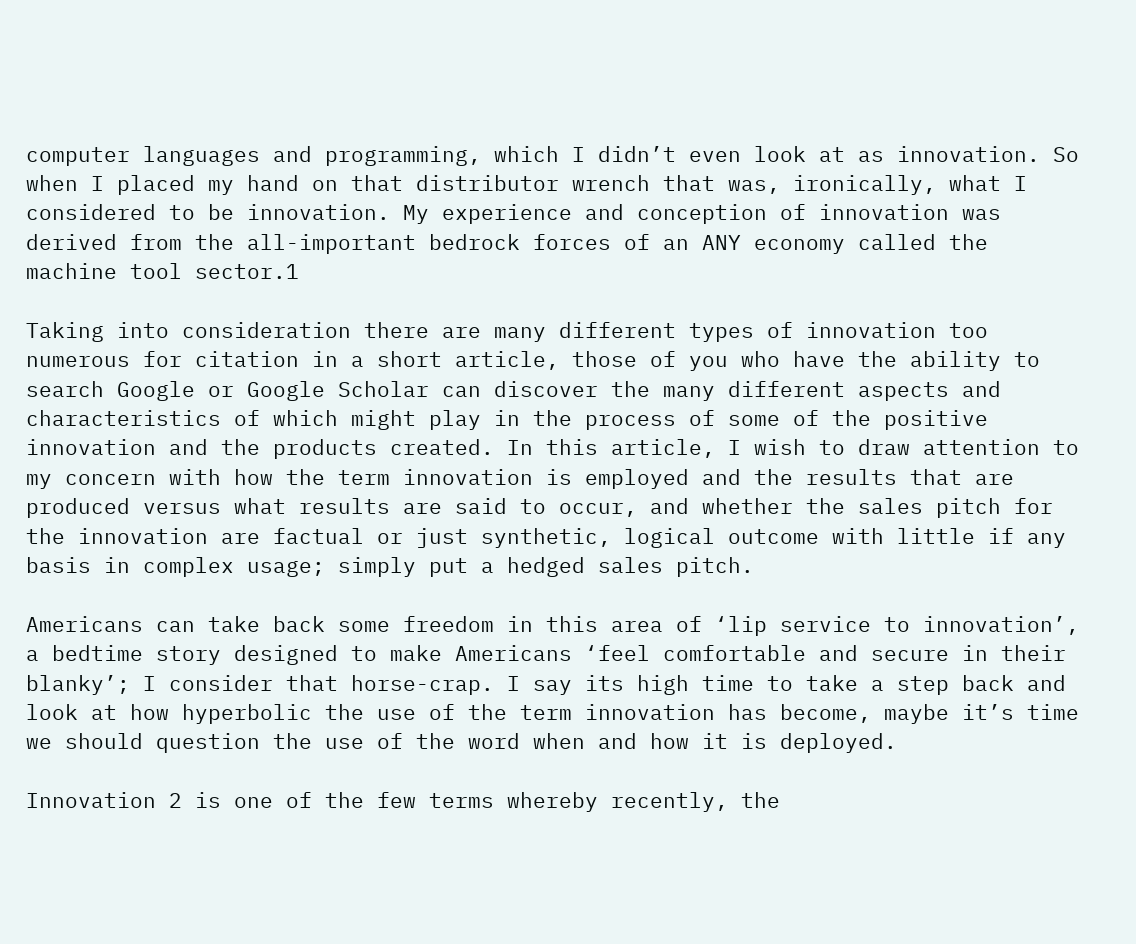computer languages and programming, which I didn’t even look at as innovation. So when I placed my hand on that distributor wrench that was, ironically, what I considered to be innovation. My experience and conception of innovation was derived from the all-important bedrock forces of an ANY economy called the machine tool sector.1

Taking into consideration there are many different types of innovation too numerous for citation in a short article, those of you who have the ability to search Google or Google Scholar can discover the many different aspects and characteristics of which might play in the process of some of the positive innovation and the products created. In this article, I wish to draw attention to my concern with how the term innovation is employed and the results that are produced versus what results are said to occur, and whether the sales pitch for the innovation are factual or just synthetic, logical outcome with little if any basis in complex usage; simply put a hedged sales pitch.

Americans can take back some freedom in this area of ‘lip service to innovation’, a bedtime story designed to make Americans ‘feel comfortable and secure in their blanky’; I consider that horse-crap. I say its high time to take a step back and look at how hyperbolic the use of the term innovation has become, maybe it’s time we should question the use of the word when and how it is deployed.

Innovation 2 is one of the few terms whereby recently, the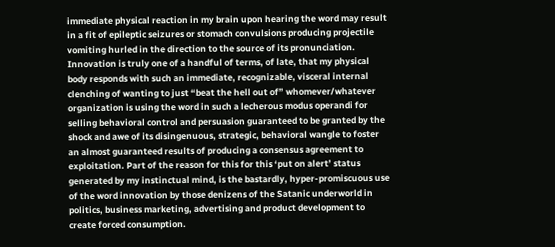immediate physical reaction in my brain upon hearing the word may result in a fit of epileptic seizures or stomach convulsions producing projectile vomiting hurled in the direction to the source of its pronunciation. Innovation is truly one of a handful of terms, of late, that my physical body responds with such an immediate, recognizable, visceral internal clenching of wanting to just “beat the hell out of” whomever/whatever organization is using the word in such a lecherous modus operandi for selling behavioral control and persuasion guaranteed to be granted by the shock and awe of its disingenuous, strategic, behavioral wangle to foster an almost guaranteed results of producing a consensus agreement to exploitation. Part of the reason for this for this ‘put on alert’ status generated by my instinctual mind, is the bastardly, hyper-promiscuous use of the word innovation by those denizens of the Satanic underworld in politics, business marketing, advertising and product development to create forced consumption.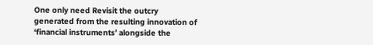One only need Revisit the outcry generated from the resulting innovation of ‘financial instruments’ alongside the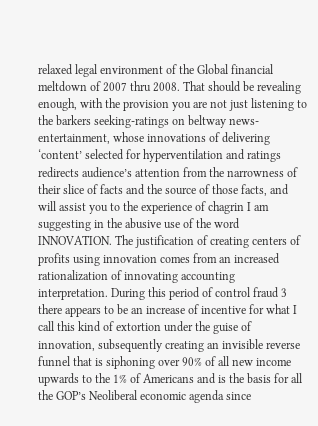relaxed legal environment of the Global financial meltdown of 2007 thru 2008. That should be revealing enough, with the provision you are not just listening to the barkers seeking-ratings on beltway news-entertainment, whose innovations of delivering ‘content’ selected for hyperventilation and ratings redirects audience’s attention from the narrowness of their slice of facts and the source of those facts, and will assist you to the experience of chagrin I am suggesting in the abusive use of the word INNOVATION. The justification of creating centers of profits using innovation comes from an increased rationalization of innovating accounting interpretation. During this period of control fraud 3 there appears to be an increase of incentive for what I call this kind of extortion under the guise of innovation, subsequently creating an invisible reverse funnel that is siphoning over 90% of all new income upwards to the 1% of Americans and is the basis for all the GOP’s Neoliberal economic agenda since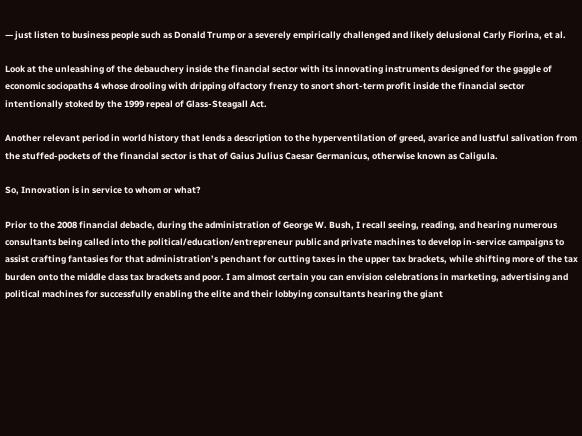— just listen to business people such as Donald Trump or a severely empirically challenged and likely delusional Carly Fiorina, et al.

Look at the unleashing of the debauchery inside the financial sector with its innovating instruments designed for the gaggle of economic sociopaths 4 whose drooling with dripping olfactory frenzy to snort short-term profit inside the financial sector intentionally stoked by the 1999 repeal of Glass-Steagall Act.

Another relevant period in world history that lends a description to the hyperventilation of greed, avarice and lustful salivation from the stuffed-pockets of the financial sector is that of Gaius Julius Caesar Germanicus, otherwise known as Caligula.

So, Innovation is in service to whom or what?

Prior to the 2008 financial debacle, during the administration of George W. Bush, I recall seeing, reading, and hearing numerous consultants being called into the political/education/entrepreneur public and private machines to develop in-service campaigns to assist crafting fantasies for that administration’s penchant for cutting taxes in the upper tax brackets, while shifting more of the tax burden onto the middle class tax brackets and poor. I am almost certain you can envision celebrations in marketing, advertising and political machines for successfully enabling the elite and their lobbying consultants hearing the giant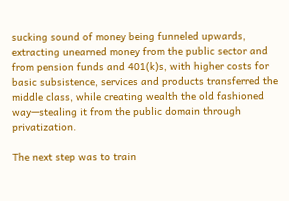sucking sound of money being funneled upwards, extracting unearned money from the public sector and from pension funds and 401(k)s, with higher costs for basic subsistence, services and products transferred the middle class, while creating wealth the old fashioned way—stealing it from the public domain through privatization.

The next step was to train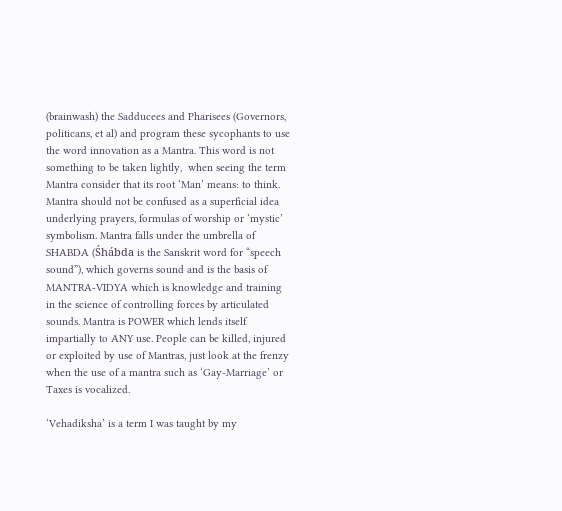(brainwash) the Sadducees and Pharisees (Governors, politicans, et al) and program these sycophants to use the word innovation as a Mantra. This word is not something to be taken lightly,  when seeing the term Mantra consider that its root ‘Man’ means: to think. Mantra should not be confused as a superficial idea underlying prayers, formulas of worship or ‘mystic’ symbolism. Mantra falls under the umbrella of SHABDA (Śhábda is the Sanskrit word for “speech sound”), which governs sound and is the basis of MANTRA-VIDYA which is knowledge and training in the science of controlling forces by articulated sounds. Mantra is POWER which lends itself impartially to ANY use. People can be killed, injured or exploited by use of Mantras, just look at the frenzy when the use of a mantra such as ‘Gay-Marriage’ or Taxes is vocalized.

‘Vehadiksha’ is a term I was taught by my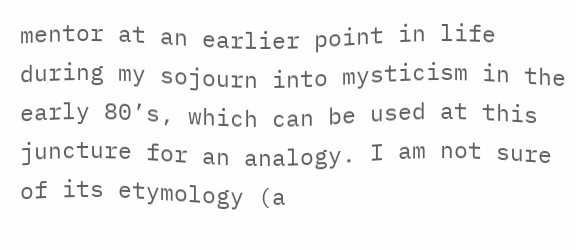mentor at an earlier point in life during my sojourn into mysticism in the early 80’s, which can be used at this juncture for an analogy. I am not sure of its etymology (a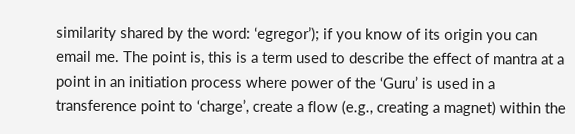similarity shared by the word: ‘egregor’); if you know of its origin you can email me. The point is, this is a term used to describe the effect of mantra at a point in an initiation process where power of the ‘Guru’ is used in a transference point to ‘charge’, create a flow (e.g., creating a magnet) within the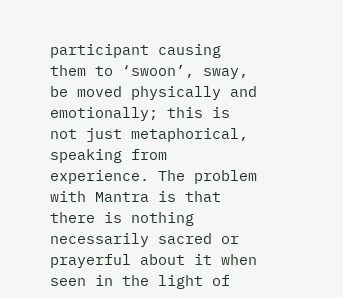participant causing them to ‘swoon’, sway, be moved physically and emotionally; this is not just metaphorical, speaking from experience. The problem with Mantra is that there is nothing necessarily sacred or prayerful about it when seen in the light of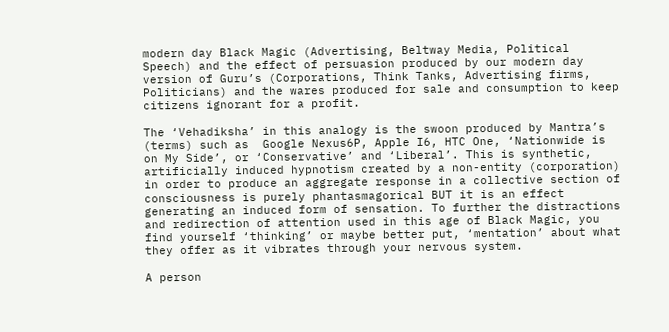modern day Black Magic (Advertising, Beltway Media, Political Speech) and the effect of persuasion produced by our modern day version of Guru’s (Corporations, Think Tanks, Advertising firms, Politicians) and the wares produced for sale and consumption to keep citizens ignorant for a profit.

The ‘Vehadiksha’ in this analogy is the swoon produced by Mantra’s (terms) such as  Google Nexus6P, Apple I6, HTC One, ‘Nationwide is on My Side’, or ‘Conservative’ and ‘Liberal’. This is synthetic, artificially induced hypnotism created by a non-entity (corporation) in order to produce an aggregate response in a collective section of consciousness is purely phantasmagorical BUT it is an effect generating an induced form of sensation. To further the distractions and redirection of attention used in this age of Black Magic, you find yourself ‘thinking’ or maybe better put, ‘mentation’ about what they offer as it vibrates through your nervous system.

A person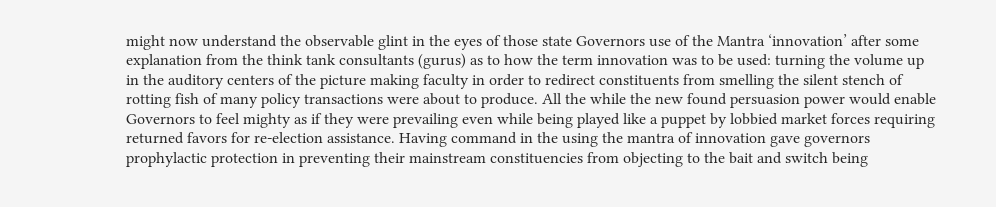might now understand the observable glint in the eyes of those state Governors use of the Mantra ‘innovation’ after some explanation from the think tank consultants (gurus) as to how the term innovation was to be used: turning the volume up in the auditory centers of the picture making faculty in order to redirect constituents from smelling the silent stench of rotting fish of many policy transactions were about to produce. All the while the new found persuasion power would enable Governors to feel mighty as if they were prevailing even while being played like a puppet by lobbied market forces requiring returned favors for re-election assistance. Having command in the using the mantra of innovation gave governors prophylactic protection in preventing their mainstream constituencies from objecting to the bait and switch being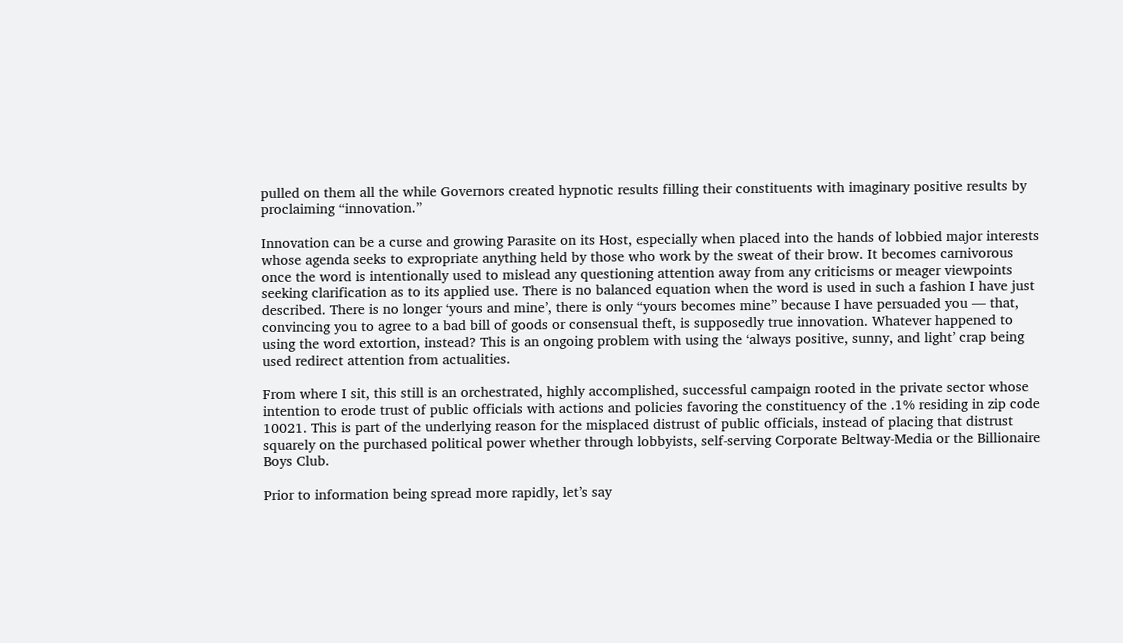pulled on them all the while Governors created hypnotic results filling their constituents with imaginary positive results by proclaiming “innovation.”

Innovation can be a curse and growing Parasite on its Host, especially when placed into the hands of lobbied major interests whose agenda seeks to expropriate anything held by those who work by the sweat of their brow. It becomes carnivorous once the word is intentionally used to mislead any questioning attention away from any criticisms or meager viewpoints seeking clarification as to its applied use. There is no balanced equation when the word is used in such a fashion I have just described. There is no longer ‘yours and mine’, there is only “yours becomes mine” because I have persuaded you — that, convincing you to agree to a bad bill of goods or consensual theft, is supposedly true innovation. Whatever happened to using the word extortion, instead? This is an ongoing problem with using the ‘always positive, sunny, and light’ crap being used redirect attention from actualities.

From where I sit, this still is an orchestrated, highly accomplished, successful campaign rooted in the private sector whose intention to erode trust of public officials with actions and policies favoring the constituency of the .1% residing in zip code 10021. This is part of the underlying reason for the misplaced distrust of public officials, instead of placing that distrust squarely on the purchased political power whether through lobbyists, self-serving Corporate Beltway-Media or the Billionaire Boys Club.

Prior to information being spread more rapidly, let’s say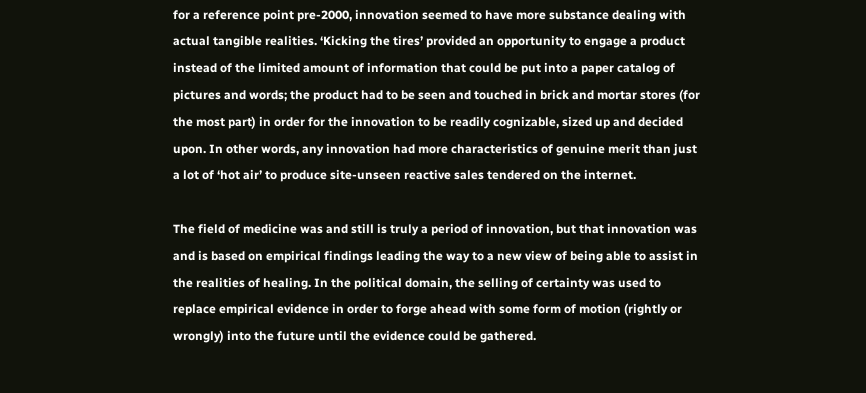for a reference point pre-2000, innovation seemed to have more substance dealing with actual tangible realities. ‘Kicking the tires’ provided an opportunity to engage a product instead of the limited amount of information that could be put into a paper catalog of pictures and words; the product had to be seen and touched in brick and mortar stores (for the most part) in order for the innovation to be readily cognizable, sized up and decided upon. In other words, any innovation had more characteristics of genuine merit than just a lot of ‘hot air’ to produce site-unseen reactive sales tendered on the internet.

The field of medicine was and still is truly a period of innovation, but that innovation was and is based on empirical findings leading the way to a new view of being able to assist in the realities of healing. In the political domain, the selling of certainty was used to replace empirical evidence in order to forge ahead with some form of motion (rightly or wrongly) into the future until the evidence could be gathered.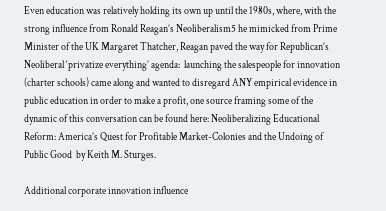Even education was relatively holding its own up until the 1980s, where, with the strong influence from Ronald Reagan’s Neoliberalism5 he mimicked from Prime Minister of the UK Margaret Thatcher, Reagan paved the way for Republican’s Neoliberal ‘privatize everything’ agenda:  launching the salespeople for innovation (charter schools) came along and wanted to disregard ANY empirical evidence in public education in order to make a profit, one source framing some of the dynamic of this conversation can be found here: Neoliberalizing Educational Reform: America’s Quest for Profitable Market-Colonies and the Undoing of Public Good  by Keith M. Sturges.

Additional corporate innovation influence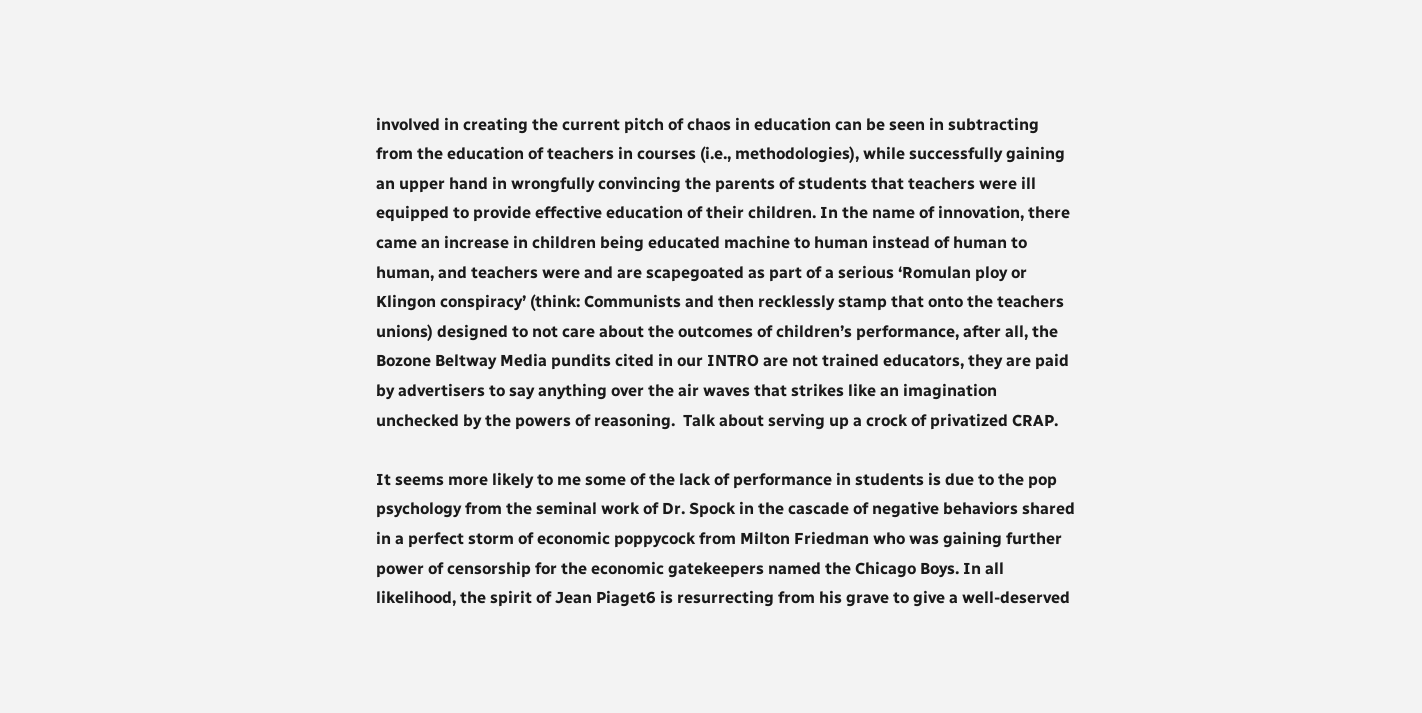involved in creating the current pitch of chaos in education can be seen in subtracting from the education of teachers in courses (i.e., methodologies), while successfully gaining an upper hand in wrongfully convincing the parents of students that teachers were ill equipped to provide effective education of their children. In the name of innovation, there came an increase in children being educated machine to human instead of human to human, and teachers were and are scapegoated as part of a serious ‘Romulan ploy or Klingon conspiracy’ (think: Communists and then recklessly stamp that onto the teachers unions) designed to not care about the outcomes of children’s performance, after all, the Bozone Beltway Media pundits cited in our INTRO are not trained educators, they are paid by advertisers to say anything over the air waves that strikes like an imagination unchecked by the powers of reasoning.  Talk about serving up a crock of privatized CRAP.

It seems more likely to me some of the lack of performance in students is due to the pop psychology from the seminal work of Dr. Spock in the cascade of negative behaviors shared in a perfect storm of economic poppycock from Milton Friedman who was gaining further power of censorship for the economic gatekeepers named the Chicago Boys. In all likelihood, the spirit of Jean Piaget6 is resurrecting from his grave to give a well-deserved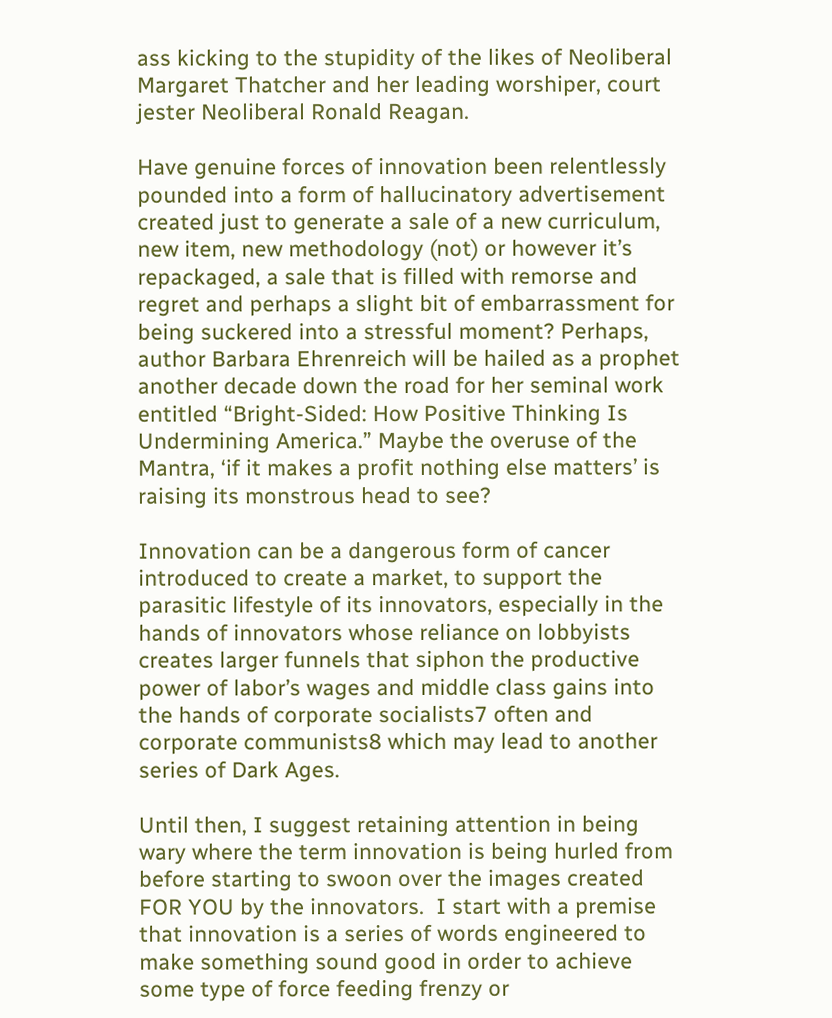ass kicking to the stupidity of the likes of Neoliberal Margaret Thatcher and her leading worshiper, court jester Neoliberal Ronald Reagan.

Have genuine forces of innovation been relentlessly pounded into a form of hallucinatory advertisement created just to generate a sale of a new curriculum, new item, new methodology (not) or however it’s repackaged, a sale that is filled with remorse and regret and perhaps a slight bit of embarrassment for being suckered into a stressful moment? Perhaps, author Barbara Ehrenreich will be hailed as a prophet another decade down the road for her seminal work entitled “Bright-Sided: How Positive Thinking Is Undermining America.” Maybe the overuse of the Mantra, ‘if it makes a profit nothing else matters’ is raising its monstrous head to see?

Innovation can be a dangerous form of cancer introduced to create a market, to support the parasitic lifestyle of its innovators, especially in the hands of innovators whose reliance on lobbyists creates larger funnels that siphon the productive power of labor’s wages and middle class gains into the hands of corporate socialists7 often and corporate communists8 which may lead to another series of Dark Ages.

Until then, I suggest retaining attention in being wary where the term innovation is being hurled from before starting to swoon over the images created FOR YOU by the innovators.  I start with a premise that innovation is a series of words engineered to make something sound good in order to achieve some type of force feeding frenzy or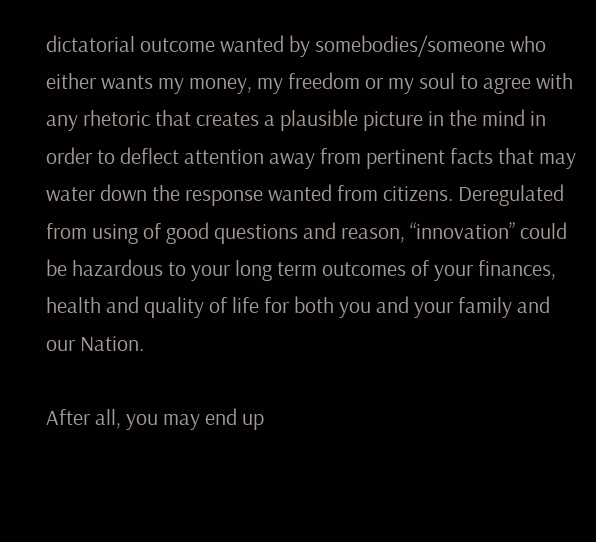dictatorial outcome wanted by somebodies/someone who either wants my money, my freedom or my soul to agree with any rhetoric that creates a plausible picture in the mind in order to deflect attention away from pertinent facts that may water down the response wanted from citizens. Deregulated from using of good questions and reason, “innovation” could be hazardous to your long term outcomes of your finances, health and quality of life for both you and your family and our Nation.

After all, you may end up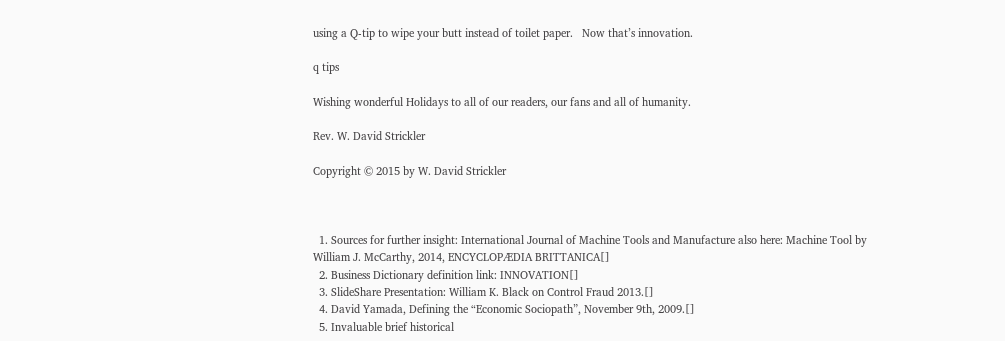using a Q-tip to wipe your butt instead of toilet paper.   Now that’s innovation.

q tips

Wishing wonderful Holidays to all of our readers, our fans and all of humanity.

Rev. W. David Strickler

Copyright © 2015 by W. David Strickler



  1. Sources for further insight: International Journal of Machine Tools and Manufacture also here: Machine Tool by William J. McCarthy, 2014, ENCYCLOPÆDIA BRITTANICA[]
  2. Business Dictionary definition link: INNOVATION[]
  3. SlideShare Presentation: William K. Black on Control Fraud 2013.[]
  4. David Yamada, Defining the “Economic Sociopath”, November 9th, 2009.[]
  5. Invaluable brief historical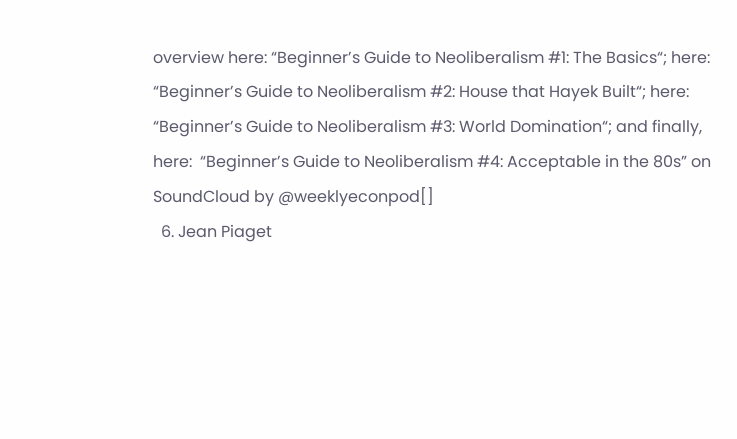overview here: “Beginner’s Guide to Neoliberalism #1: The Basics“; here: “Beginner’s Guide to Neoliberalism #2: House that Hayek Built“; here: “Beginner’s Guide to Neoliberalism #3: World Domination“; and finally, here:  “Beginner’s Guide to Neoliberalism #4: Acceptable in the 80s” on SoundCloud by @weeklyeconpod[]
  6. Jean Piaget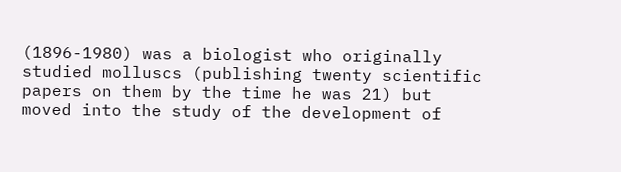(1896-1980) was a biologist who originally studied molluscs (publishing twenty scientific papers on them by the time he was 21) but moved into the study of the development of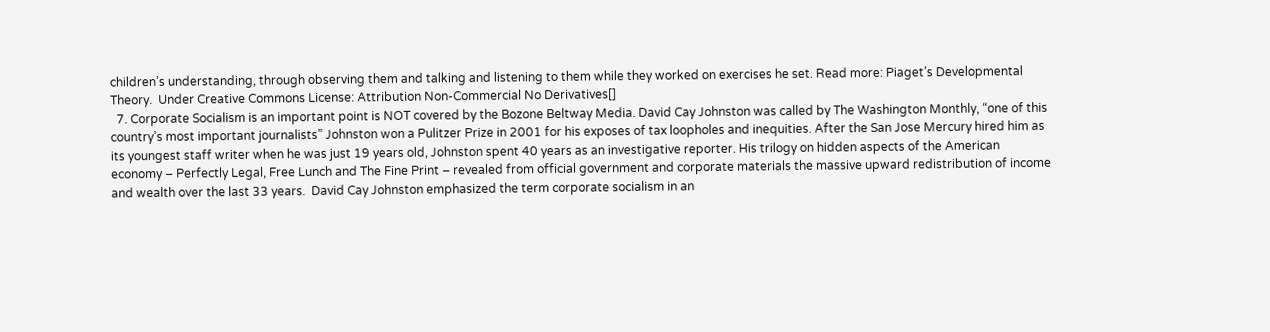children’s understanding, through observing them and talking and listening to them while they worked on exercises he set. Read more: Piaget’s Developmental Theory.  Under Creative Commons License: Attribution Non-Commercial No Derivatives[]
  7. Corporate Socialism is an important point is NOT covered by the Bozone Beltway Media. David Cay Johnston was called by The Washington Monthly, “one of this country’s most important journalists” Johnston won a Pulitzer Prize in 2001 for his exposes of tax loopholes and inequities. After the San Jose Mercury hired him as its youngest staff writer when he was just 19 years old, Johnston spent 40 years as an investigative reporter. His trilogy on hidden aspects of the American economy – Perfectly Legal, Free Lunch and The Fine Print – revealed from official government and corporate materials the massive upward redistribution of income and wealth over the last 33 years.  David Cay Johnston emphasized the term corporate socialism in an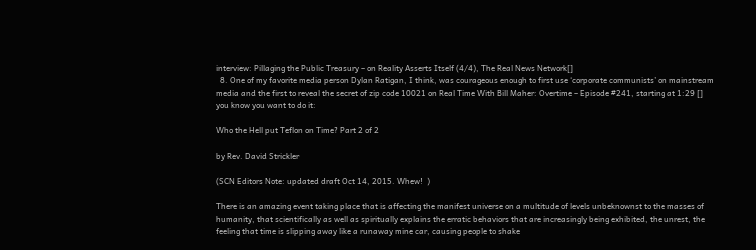interview: Pillaging the Public Treasury – on Reality Asserts Itself (4/4), The Real News Network[]
  8. One of my favorite media person Dylan Ratigan, I think, was courageous enough to first use ‘corporate communists’ on mainstream media and the first to reveal the secret of zip code 10021 on Real Time With Bill Maher: Overtime – Episode #241, starting at 1:29 []
you know you want to do it:

Who the Hell put Teflon on Time? Part 2 of 2

by Rev. David Strickler

(SCN Editors Note: updated draft Oct 14, 2015. Whew!  )

There is an amazing event taking place that is affecting the manifest universe on a multitude of levels unbeknownst to the masses of humanity, that scientifically as well as spiritually explains the erratic behaviors that are increasingly being exhibited, the unrest, the feeling that time is slipping away like a runaway mine car, causing people to shake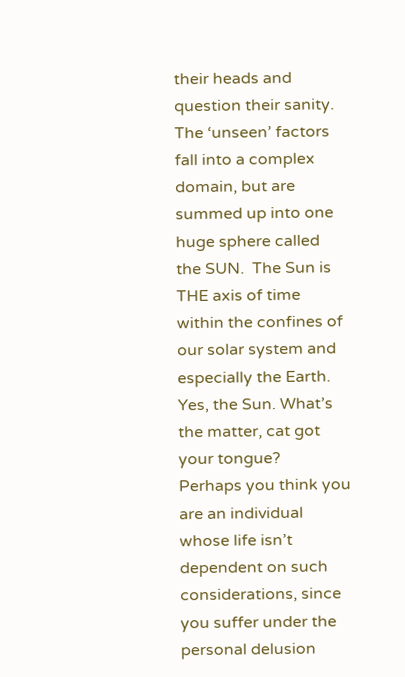their heads and question their sanity.  The ‘unseen’ factors fall into a complex domain, but are summed up into one huge sphere called the SUN.  The Sun is THE axis of time within the confines of our solar system and especially the Earth. Yes, the Sun. What’s the matter, cat got your tongue?  Perhaps you think you are an individual whose life isn’t dependent on such considerations, since you suffer under the personal delusion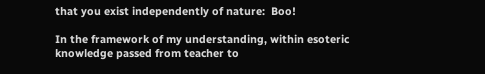that you exist independently of nature:  Boo!

In the framework of my understanding, within esoteric knowledge passed from teacher to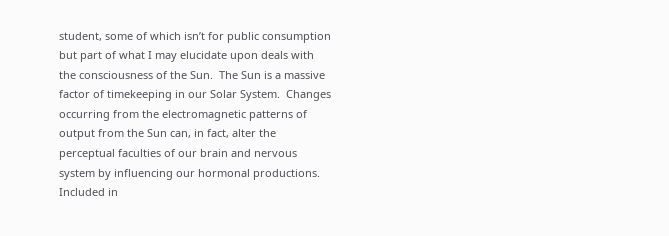student, some of which isn’t for public consumption but part of what I may elucidate upon deals with the consciousness of the Sun.  The Sun is a massive factor of timekeeping in our Solar System.  Changes occurring from the electromagnetic patterns of output from the Sun can, in fact, alter the perceptual faculties of our brain and nervous system by influencing our hormonal productions.  Included in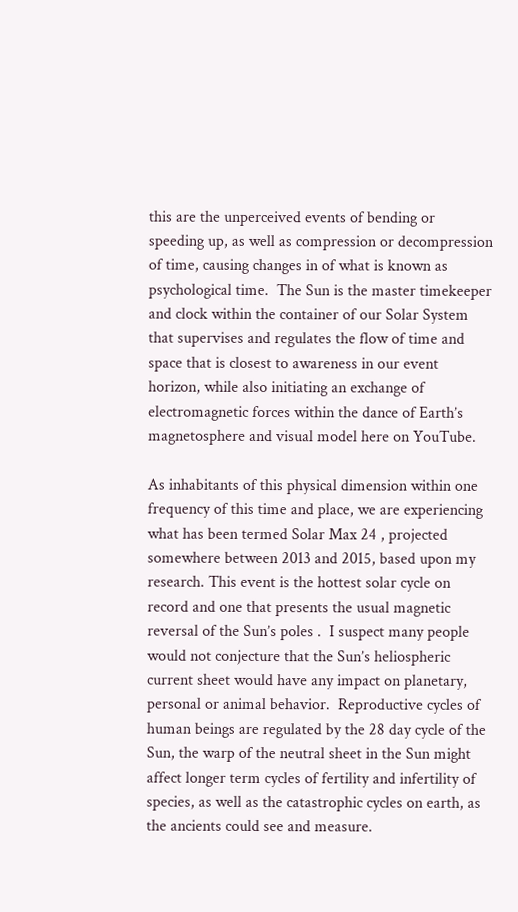this are the unperceived events of bending or speeding up, as well as compression or decompression of time, causing changes in of what is known as psychological time.  The Sun is the master timekeeper and clock within the container of our Solar System that supervises and regulates the flow of time and space that is closest to awareness in our event horizon, while also initiating an exchange of electromagnetic forces within the dance of Earth’s magnetosphere and visual model here on YouTube.

As inhabitants of this physical dimension within one frequency of this time and place, we are experiencing what has been termed Solar Max 24 , projected somewhere between 2013 and 2015, based upon my research. This event is the hottest solar cycle on record and one that presents the usual magnetic reversal of the Sun’s poles .  I suspect many people would not conjecture that the Sun’s heliospheric current sheet would have any impact on planetary, personal or animal behavior.  Reproductive cycles of human beings are regulated by the 28 day cycle of the Sun, the warp of the neutral sheet in the Sun might affect longer term cycles of fertility and infertility of species, as well as the catastrophic cycles on earth, as the ancients could see and measure.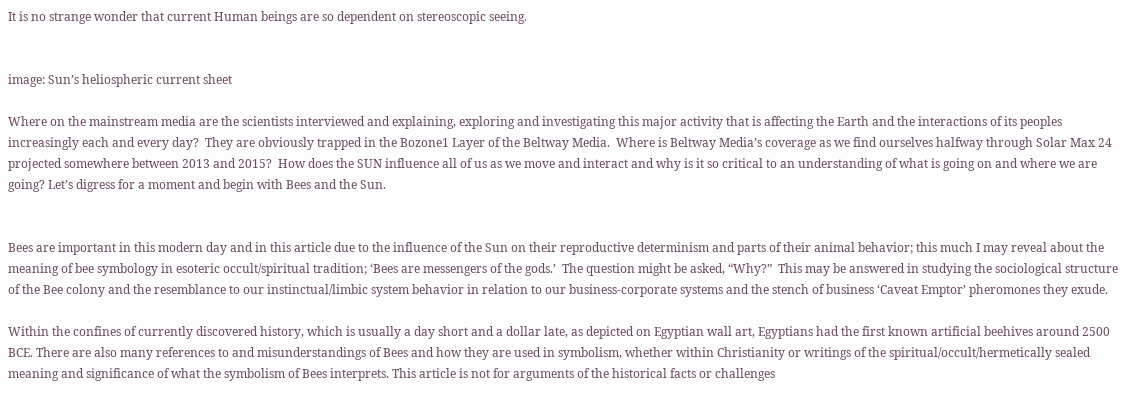It is no strange wonder that current Human beings are so dependent on stereoscopic seeing.


image: Sun’s heliospheric current sheet

Where on the mainstream media are the scientists interviewed and explaining, exploring and investigating this major activity that is affecting the Earth and the interactions of its peoples increasingly each and every day?  They are obviously trapped in the Bozone1 Layer of the Beltway Media.  Where is Beltway Media’s coverage as we find ourselves halfway through Solar Max 24 projected somewhere between 2013 and 2015?  How does the SUN influence all of us as we move and interact and why is it so critical to an understanding of what is going on and where we are going? Let’s digress for a moment and begin with Bees and the Sun.


Bees are important in this modern day and in this article due to the influence of the Sun on their reproductive determinism and parts of their animal behavior; this much I may reveal about the meaning of bee symbology in esoteric occult/spiritual tradition; ‘Bees are messengers of the gods.’  The question might be asked, “Why?”  This may be answered in studying the sociological structure of the Bee colony and the resemblance to our instinctual/limbic system behavior in relation to our business-corporate systems and the stench of business ‘Caveat Emptor’ pheromones they exude.

Within the confines of currently discovered history, which is usually a day short and a dollar late, as depicted on Egyptian wall art, Egyptians had the first known artificial beehives around 2500 BCE. There are also many references to and misunderstandings of Bees and how they are used in symbolism, whether within Christianity or writings of the spiritual/occult/hermetically sealed meaning and significance of what the symbolism of Bees interprets. This article is not for arguments of the historical facts or challenges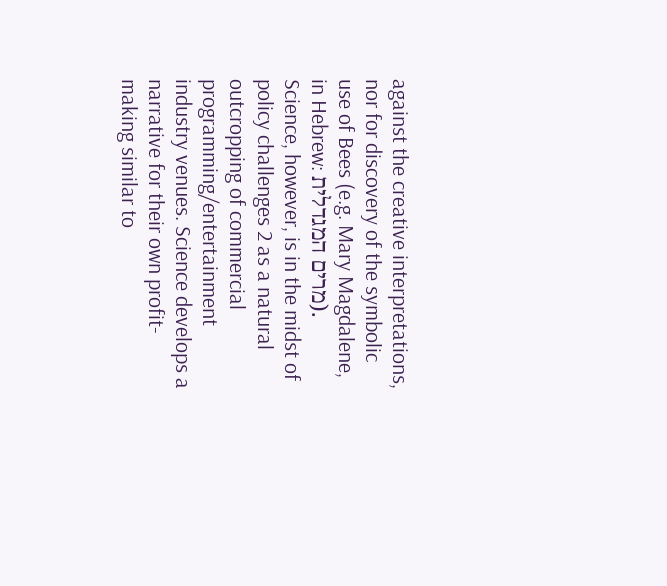against the creative interpretations, nor for discovery of the symbolic use of Bees (e.g. Mary Magdalene, in Hebrew: מרים המגדלית). Science, however, is in the midst of policy challenges 2 as a natural outcropping of commercial programming/entertainment industry venues. Science develops a narrative for their own profit-making similar to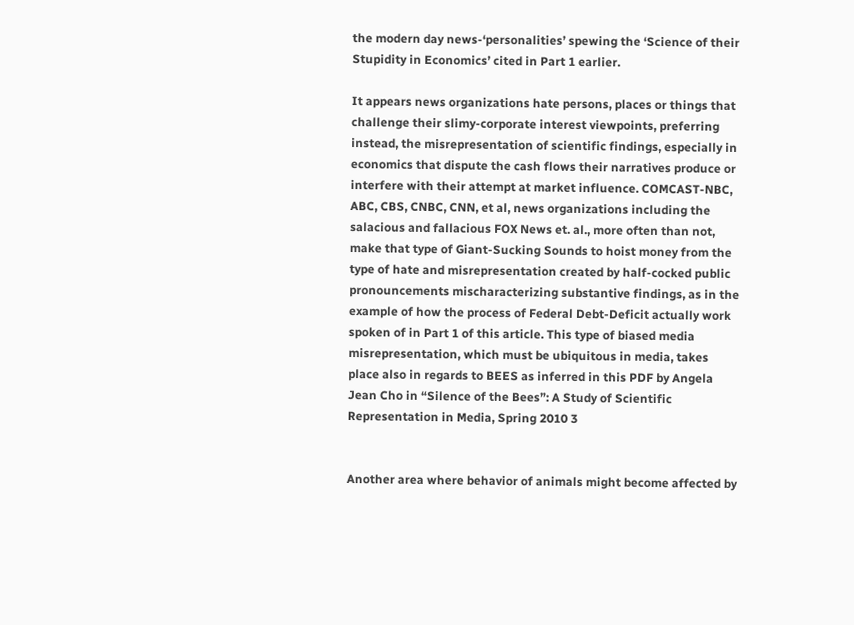the modern day news-‘personalities’ spewing the ‘Science of their Stupidity in Economics’ cited in Part 1 earlier.

It appears news organizations hate persons, places or things that challenge their slimy-corporate interest viewpoints, preferring instead, the misrepresentation of scientific findings, especially in economics that dispute the cash flows their narratives produce or interfere with their attempt at market influence. COMCAST-NBC, ABC, CBS, CNBC, CNN, et al, news organizations including the salacious and fallacious FOX News et. al., more often than not, make that type of Giant-Sucking Sounds to hoist money from the type of hate and misrepresentation created by half-cocked public pronouncements mischaracterizing substantive findings, as in the example of how the process of Federal Debt-Deficit actually work spoken of in Part 1 of this article. This type of biased media misrepresentation, which must be ubiquitous in media, takes place also in regards to BEES as inferred in this PDF by Angela Jean Cho in “Silence of the Bees”: A Study of Scientific Representation in Media, Spring 2010 3


Another area where behavior of animals might become affected by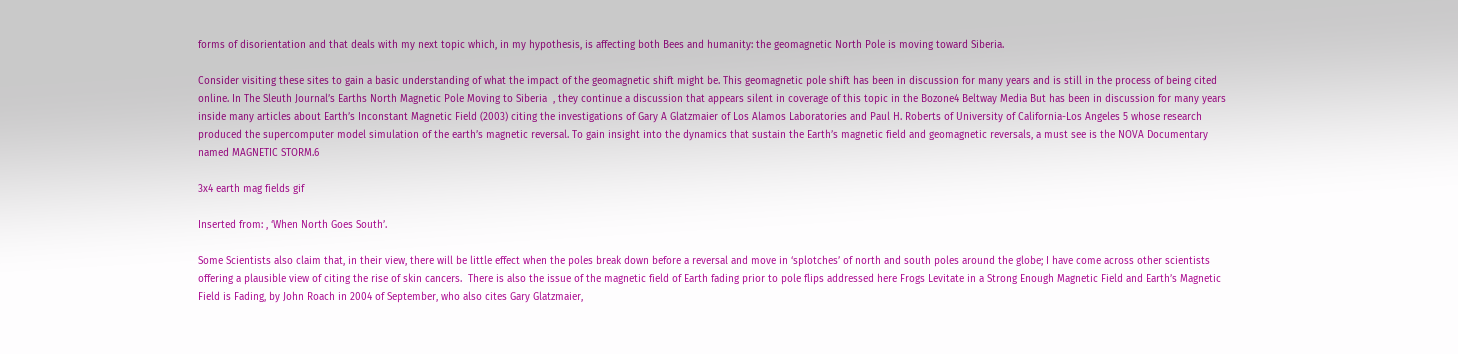forms of disorientation and that deals with my next topic which, in my hypothesis, is affecting both Bees and humanity: the geomagnetic North Pole is moving toward Siberia.

Consider visiting these sites to gain a basic understanding of what the impact of the geomagnetic shift might be. This geomagnetic pole shift has been in discussion for many years and is still in the process of being cited online. In The Sleuth Journal’s Earths North Magnetic Pole Moving to Siberia  , they continue a discussion that appears silent in coverage of this topic in the Bozone4 Beltway Media But has been in discussion for many years inside many articles about Earth’s Inconstant Magnetic Field (2003) citing the investigations of Gary A Glatzmaier of Los Alamos Laboratories and Paul H. Roberts of University of California-Los Angeles 5 whose research produced the supercomputer model simulation of the earth’s magnetic reversal. To gain insight into the dynamics that sustain the Earth’s magnetic field and geomagnetic reversals, a must see is the NOVA Documentary named MAGNETIC STORM.6

3x4 earth mag fields gif

Inserted from: , ‘When North Goes South’.

Some Scientists also claim that, in their view, there will be little effect when the poles break down before a reversal and move in ‘splotches’ of north and south poles around the globe; I have come across other scientists offering a plausible view of citing the rise of skin cancers.  There is also the issue of the magnetic field of Earth fading prior to pole flips addressed here Frogs Levitate in a Strong Enough Magnetic Field and Earth’s Magnetic Field is Fading, by John Roach in 2004 of September, who also cites Gary Glatzmaier,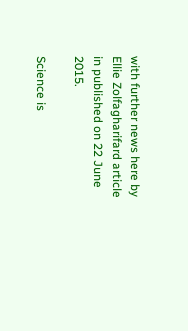with further news here by Ellie Zolfagharifard article in published on 22 June 2015.

Science is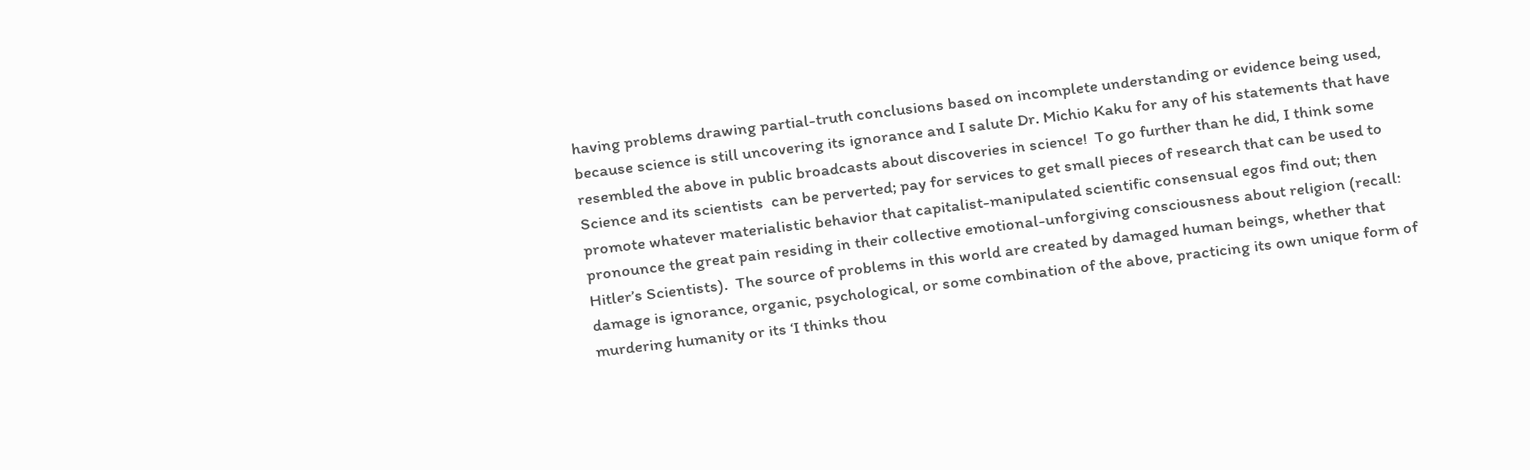having problems drawing partial-truth conclusions based on incomplete understanding or evidence being used, because science is still uncovering its ignorance and I salute Dr. Michio Kaku for any of his statements that have resembled the above in public broadcasts about discoveries in science!  To go further than he did, I think some Science and its scientists  can be perverted; pay for services to get small pieces of research that can be used to promote whatever materialistic behavior that capitalist-manipulated scientific consensual egos find out; then pronounce the great pain residing in their collective emotional-unforgiving consciousness about religion (recall: Hitler’s Scientists).  The source of problems in this world are created by damaged human beings, whether that damage is ignorance, organic, psychological, or some combination of the above, practicing its own unique form of murdering humanity or its ‘I thinks thou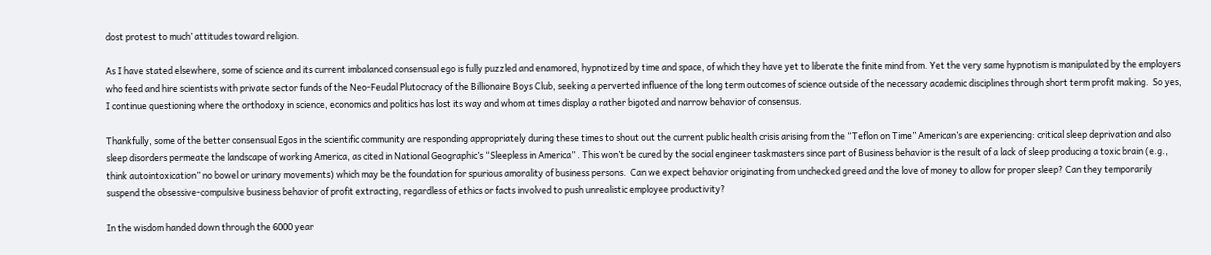dost protest to much’ attitudes toward religion.

As I have stated elsewhere, some of science and its current imbalanced consensual ego is fully puzzled and enamored, hypnotized by time and space, of which they have yet to liberate the finite mind from. Yet the very same hypnotism is manipulated by the employers who feed and hire scientists with private sector funds of the Neo-Feudal Plutocracy of the Billionaire Boys Club, seeking a perverted influence of the long term outcomes of science outside of the necessary academic disciplines through short term profit making.  So yes, I continue questioning where the orthodoxy in science, economics and politics has lost its way and whom at times display a rather bigoted and narrow behavior of consensus.

Thankfully, some of the better consensual Egos in the scientific community are responding appropriately during these times to shout out the current public health crisis arising from the “Teflon on Time” American’s are experiencing: critical sleep deprivation and also sleep disorders permeate the landscape of working America, as cited in National Geographic’s “Sleepless in America” . This won’t be cured by the social engineer taskmasters since part of Business behavior is the result of a lack of sleep producing a toxic brain (e.g., think autointoxication” no bowel or urinary movements) which may be the foundation for spurious amorality of business persons.  Can we expect behavior originating from unchecked greed and the love of money to allow for proper sleep? Can they temporarily suspend the obsessive-compulsive business behavior of profit extracting, regardless of ethics or facts involved to push unrealistic employee productivity?

In the wisdom handed down through the 6000 year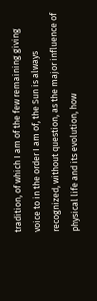tradition, of which I am of the few remaining giving voice to in the order I am of, the Sun is always recognized, without question, as the major influence of physical life and its evolution, how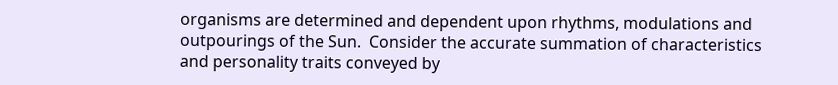organisms are determined and dependent upon rhythms, modulations and outpourings of the Sun.  Consider the accurate summation of characteristics and personality traits conveyed by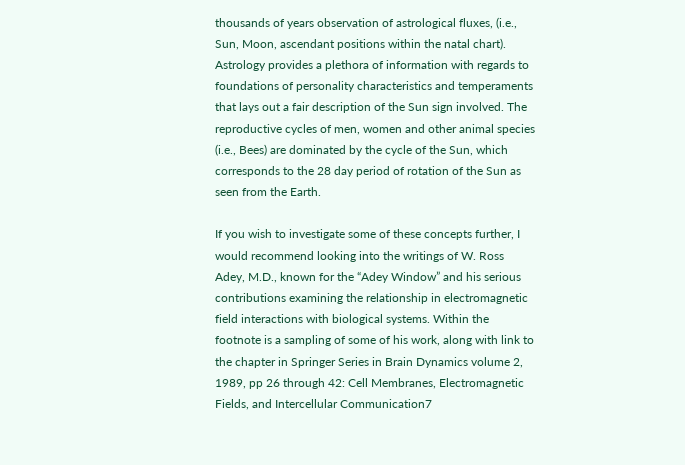thousands of years observation of astrological fluxes, (i.e., Sun, Moon, ascendant positions within the natal chart). Astrology provides a plethora of information with regards to foundations of personality characteristics and temperaments that lays out a fair description of the Sun sign involved. The reproductive cycles of men, women and other animal species (i.e., Bees) are dominated by the cycle of the Sun, which corresponds to the 28 day period of rotation of the Sun as seen from the Earth.

If you wish to investigate some of these concepts further, I would recommend looking into the writings of W. Ross Adey, M.D., known for the “Adey Window” and his serious contributions examining the relationship in electromagnetic field interactions with biological systems. Within the footnote is a sampling of some of his work, along with link to the chapter in Springer Series in Brain Dynamics volume 2, 1989, pp 26 through 42: Cell Membranes, Electromagnetic Fields, and Intercellular Communication7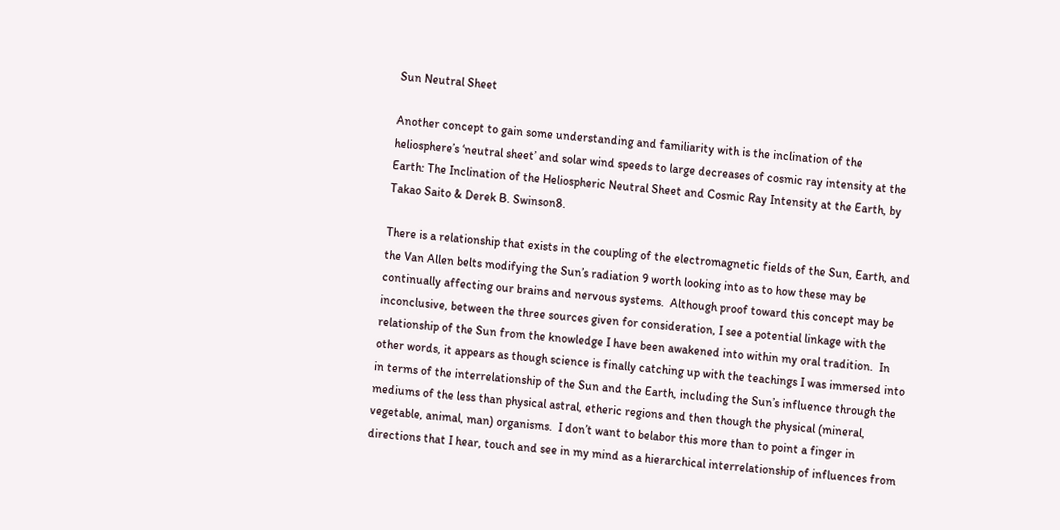Sun Neutral Sheet

Another concept to gain some understanding and familiarity with is the inclination of the heliosphere’s ‘neutral sheet’ and solar wind speeds to large decreases of cosmic ray intensity at the Earth: The Inclination of the Heliospheric Neutral Sheet and Cosmic Ray Intensity at the Earth, by Takao Saito & Derek B. Swinson8.

There is a relationship that exists in the coupling of the electromagnetic fields of the Sun, Earth, and the Van Allen belts modifying the Sun’s radiation 9 worth looking into as to how these may be continually affecting our brains and nervous systems.  Although proof toward this concept may be inconclusive, between the three sources given for consideration, I see a potential linkage with the relationship of the Sun from the knowledge I have been awakened into within my oral tradition.  In other words, it appears as though science is finally catching up with the teachings I was immersed into in terms of the interrelationship of the Sun and the Earth, including the Sun’s influence through the mediums of the less than physical astral, etheric regions and then though the physical (mineral, vegetable, animal, man) organisms.  I don’t want to belabor this more than to point a finger in directions that I hear, touch and see in my mind as a hierarchical interrelationship of influences from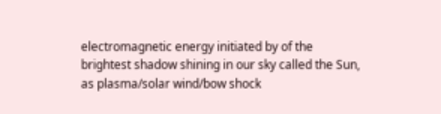electromagnetic energy initiated by of the brightest shadow shining in our sky called the Sun, as plasma/solar wind/bow shock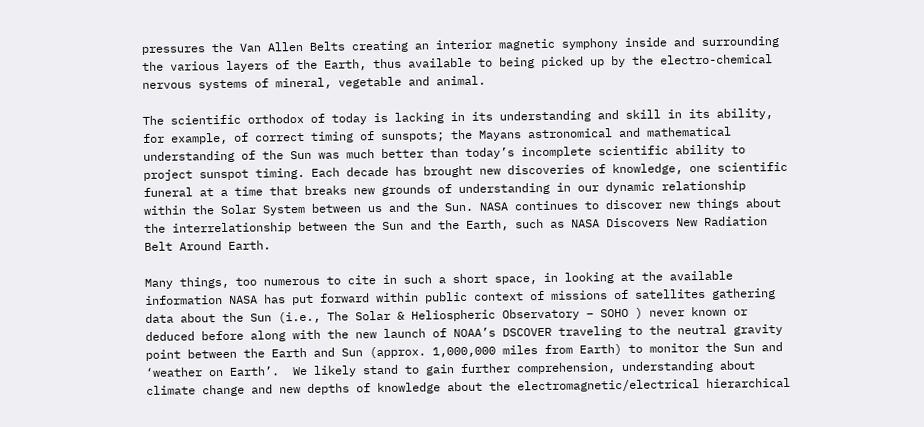pressures the Van Allen Belts creating an interior magnetic symphony inside and surrounding the various layers of the Earth, thus available to being picked up by the electro-chemical nervous systems of mineral, vegetable and animal.

The scientific orthodox of today is lacking in its understanding and skill in its ability, for example, of correct timing of sunspots; the Mayans astronomical and mathematical understanding of the Sun was much better than today’s incomplete scientific ability to project sunspot timing. Each decade has brought new discoveries of knowledge, one scientific funeral at a time that breaks new grounds of understanding in our dynamic relationship within the Solar System between us and the Sun. NASA continues to discover new things about the interrelationship between the Sun and the Earth, such as NASA Discovers New Radiation Belt Around Earth.

Many things, too numerous to cite in such a short space, in looking at the available information NASA has put forward within public context of missions of satellites gathering data about the Sun (i.e., The Solar & Heliospheric Observatory – SOHO ) never known or deduced before along with the new launch of NOAA’s DSCOVER traveling to the neutral gravity point between the Earth and Sun (approx. 1,000,000 miles from Earth) to monitor the Sun and ‘weather on Earth’.  We likely stand to gain further comprehension, understanding about climate change and new depths of knowledge about the electromagnetic/electrical hierarchical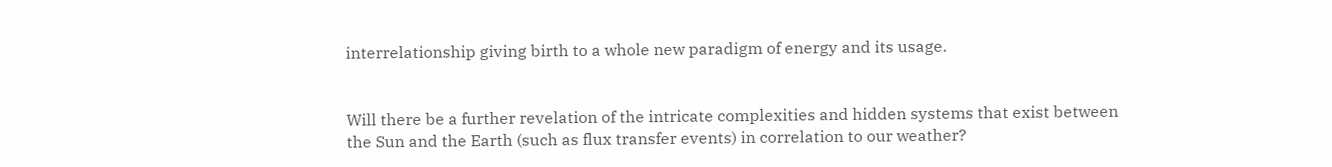interrelationship giving birth to a whole new paradigm of energy and its usage.


Will there be a further revelation of the intricate complexities and hidden systems that exist between the Sun and the Earth (such as flux transfer events) in correlation to our weather?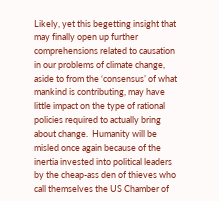Likely, yet this begetting insight that may finally open up further comprehensions related to causation in our problems of climate change, aside to from the ‘consensus’ of what mankind is contributing, may have little impact on the type of rational policies required to actually bring about change.  Humanity will be misled once again because of the inertia invested into political leaders by the cheap-ass den of thieves who call themselves the US Chamber of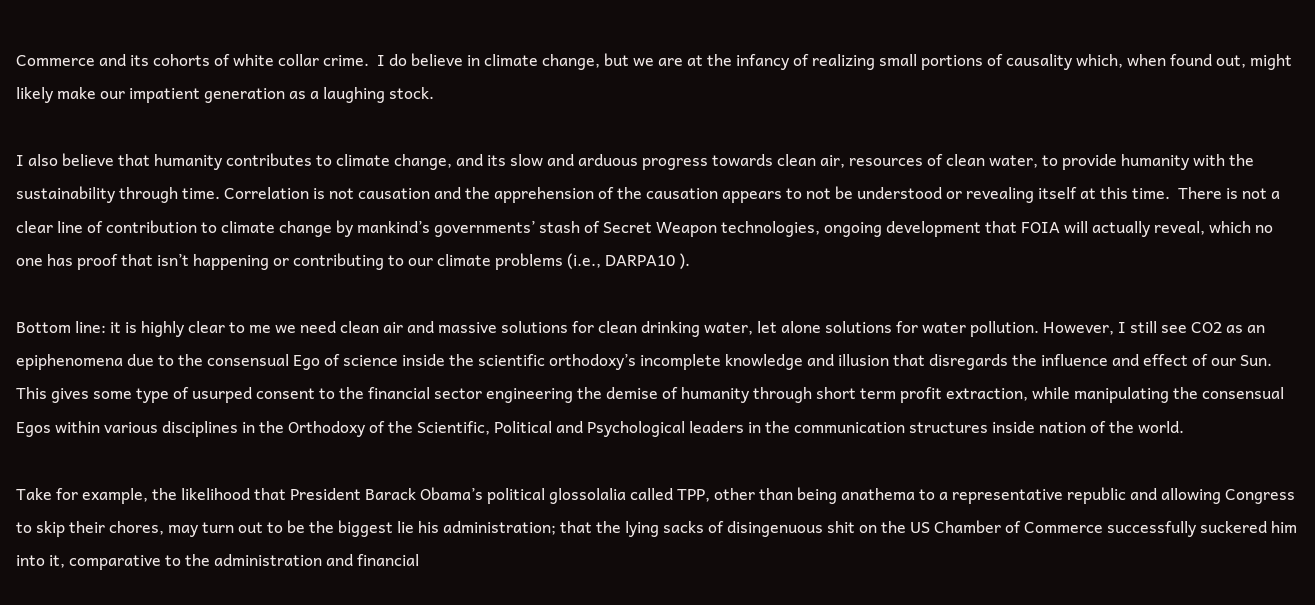Commerce and its cohorts of white collar crime.  I do believe in climate change, but we are at the infancy of realizing small portions of causality which, when found out, might likely make our impatient generation as a laughing stock.

I also believe that humanity contributes to climate change, and its slow and arduous progress towards clean air, resources of clean water, to provide humanity with the sustainability through time. Correlation is not causation and the apprehension of the causation appears to not be understood or revealing itself at this time.  There is not a clear line of contribution to climate change by mankind’s governments’ stash of Secret Weapon technologies, ongoing development that FOIA will actually reveal, which no one has proof that isn’t happening or contributing to our climate problems (i.e., DARPA10 ).

Bottom line: it is highly clear to me we need clean air and massive solutions for clean drinking water, let alone solutions for water pollution. However, I still see CO2 as an epiphenomena due to the consensual Ego of science inside the scientific orthodoxy’s incomplete knowledge and illusion that disregards the influence and effect of our Sun. This gives some type of usurped consent to the financial sector engineering the demise of humanity through short term profit extraction, while manipulating the consensual Egos within various disciplines in the Orthodoxy of the Scientific, Political and Psychological leaders in the communication structures inside nation of the world.

Take for example, the likelihood that President Barack Obama’s political glossolalia called TPP, other than being anathema to a representative republic and allowing Congress to skip their chores, may turn out to be the biggest lie his administration; that the lying sacks of disingenuous shit on the US Chamber of Commerce successfully suckered him into it, comparative to the administration and financial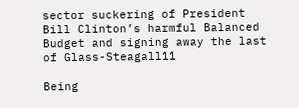sector suckering of President Bill Clinton’s harmful Balanced Budget and signing away the last of Glass-Steagall11

Being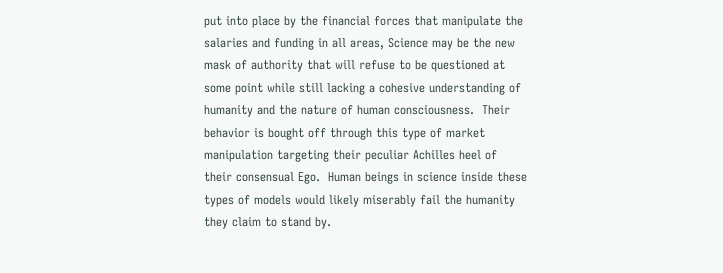put into place by the financial forces that manipulate the salaries and funding in all areas, Science may be the new mask of authority that will refuse to be questioned at some point while still lacking a cohesive understanding of humanity and the nature of human consciousness.  Their behavior is bought off through this type of market manipulation targeting their peculiar Achilles heel of their consensual Ego.  Human beings in science inside these types of models would likely miserably fail the humanity they claim to stand by.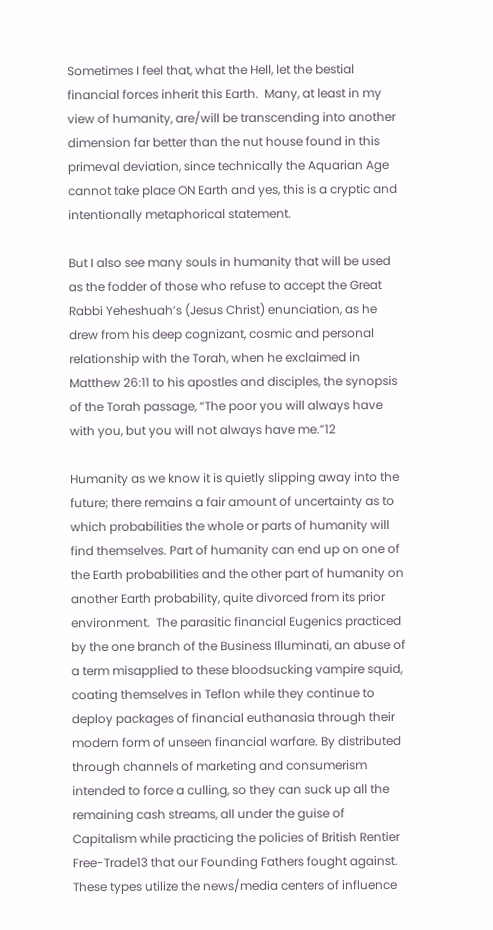Sometimes I feel that, what the Hell, let the bestial financial forces inherit this Earth.  Many, at least in my view of humanity, are/will be transcending into another dimension far better than the nut house found in this primeval deviation, since technically the Aquarian Age cannot take place ON Earth and yes, this is a cryptic and intentionally metaphorical statement.

But I also see many souls in humanity that will be used as the fodder of those who refuse to accept the Great Rabbi Yeheshuah’s (Jesus Christ) enunciation, as he drew from his deep cognizant, cosmic and personal relationship with the Torah, when he exclaimed in Matthew 26:11 to his apostles and disciples, the synopsis of the Torah passage, “The poor you will always have with you, but you will not always have me.”12

Humanity as we know it is quietly slipping away into the future; there remains a fair amount of uncertainty as to which probabilities the whole or parts of humanity will find themselves. Part of humanity can end up on one of the Earth probabilities and the other part of humanity on another Earth probability, quite divorced from its prior environment.  The parasitic financial Eugenics practiced by the one branch of the Business Illuminati, an abuse of a term misapplied to these bloodsucking vampire squid, coating themselves in Teflon while they continue to deploy packages of financial euthanasia through their modern form of unseen financial warfare. By distributed through channels of marketing and consumerism intended to force a culling, so they can suck up all the remaining cash streams, all under the guise of Capitalism while practicing the policies of British Rentier Free-Trade13 that our Founding Fathers fought against.  These types utilize the news/media centers of influence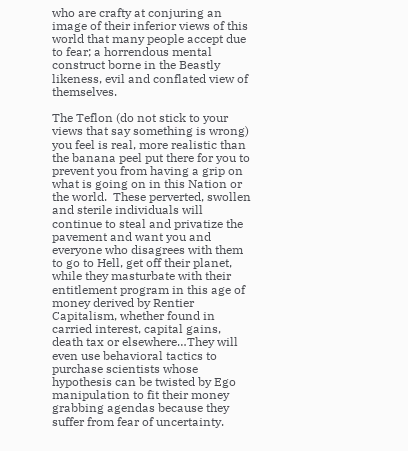who are crafty at conjuring an image of their inferior views of this world that many people accept due to fear; a horrendous mental construct borne in the Beastly likeness, evil and conflated view of themselves.

The Teflon (do not stick to your views that say something is wrong) you feel is real, more realistic than the banana peel put there for you to prevent you from having a grip on what is going on in this Nation or the world.  These perverted, swollen and sterile individuals will continue to steal and privatize the pavement and want you and everyone who disagrees with them to go to Hell, get off their planet, while they masturbate with their entitlement program in this age of money derived by Rentier Capitalism, whether found in carried interest, capital gains, death tax or elsewhere…They will even use behavioral tactics to purchase scientists whose hypothesis can be twisted by Ego manipulation to fit their money grabbing agendas because they suffer from fear of uncertainty.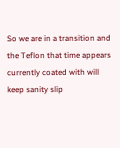So we are in a transition and the Teflon that time appears currently coated with will keep sanity slip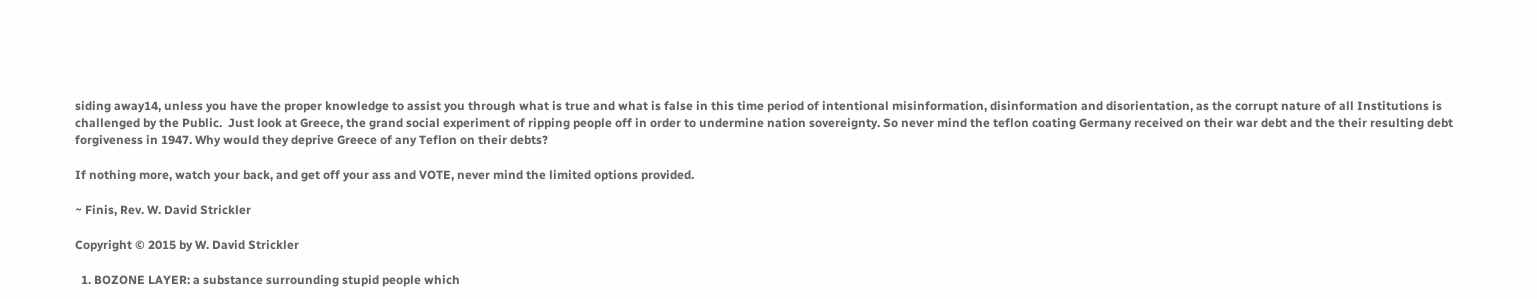siding away14, unless you have the proper knowledge to assist you through what is true and what is false in this time period of intentional misinformation, disinformation and disorientation, as the corrupt nature of all Institutions is challenged by the Public.  Just look at Greece, the grand social experiment of ripping people off in order to undermine nation sovereignty. So never mind the teflon coating Germany received on their war debt and the their resulting debt forgiveness in 1947. Why would they deprive Greece of any Teflon on their debts?

If nothing more, watch your back, and get off your ass and VOTE, never mind the limited options provided.

~ Finis, Rev. W. David Strickler

Copyright © 2015 by W. David Strickler

  1. BOZONE LAYER: a substance surrounding stupid people which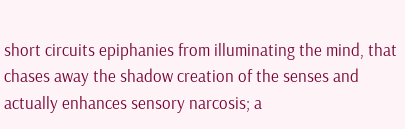short circuits epiphanies from illuminating the mind, that chases away the shadow creation of the senses and actually enhances sensory narcosis; a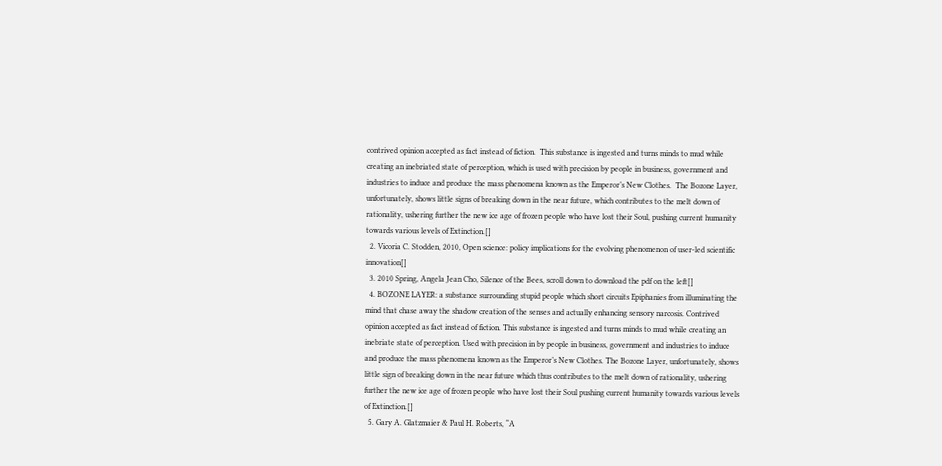contrived opinion accepted as fact instead of fiction.  This substance is ingested and turns minds to mud while creating an inebriated state of perception, which is used with precision by people in business, government and industries to induce and produce the mass phenomena known as the Emperor’s New Clothes.  The Bozone Layer, unfortunately, shows little signs of breaking down in the near future, which contributes to the melt down of rationality, ushering further the new ice age of frozen people who have lost their Soul, pushing current humanity towards various levels of Extinction.[]
  2. Vicoria C. Stodden, 2010, Open science: policy implications for the evolving phenomenon of user-led scientific innovation[]
  3. 2010 Spring, Angela Jean Cho, Silence of the Bees, scroll down to download the pdf on the left[]
  4. BOZONE LAYER: a substance surrounding stupid people which short circuits Epiphanies from illuminating the mind that chase away the shadow creation of the senses and actually enhancing sensory narcosis. Contrived opinion accepted as fact instead of fiction. This substance is ingested and turns minds to mud while creating an inebriate state of perception. Used with precision in by people in business, government and industries to induce and produce the mass phenomena known as the Emperor’s New Clothes. The Bozone Layer, unfortunately, shows little sign of breaking down in the near future which thus contributes to the melt down of rationality, ushering further the new ice age of frozen people who have lost their Soul pushing current humanity towards various levels of Extinction.[]
  5. Gary A. Glatzmaier & Paul H. Roberts, “A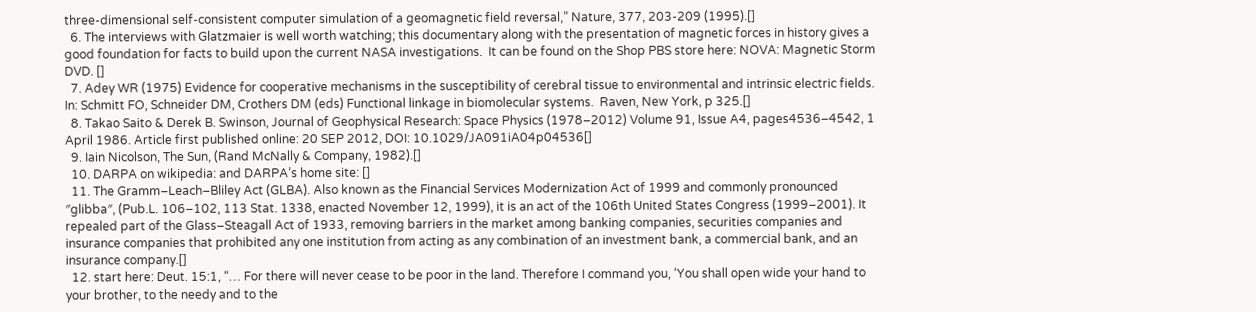three-dimensional self-consistent computer simulation of a geomagnetic field reversal,” Nature, 377, 203-209 (1995).[]
  6. The interviews with Glatzmaier is well worth watching; this documentary along with the presentation of magnetic forces in history gives a good foundation for facts to build upon the current NASA investigations.  It can be found on the Shop PBS store here: NOVA: Magnetic Storm DVD. []
  7. Adey WR (1975) Evidence for cooperative mechanisms in the susceptibility of cerebral tissue to environmental and intrinsic electric fields.  In: Schmitt FO, Schneider DM, Crothers DM (eds) Functional linkage in biomolecular systems.  Raven, New York, p 325.[]
  8. Takao Saito & Derek B. Swinson, Journal of Geophysical Research: Space Physics (1978–2012) Volume 91, Issue A4, pages4536–4542, 1 April 1986. Article first published online: 20 SEP 2012, DOI: 10.1029/JA091iA04p04536[]
  9. Iain Nicolson, The Sun, (Rand McNally & Company, 1982).[]
  10. DARPA on wikipedia: and DARPA’s home site: []
  11. The Gramm–Leach–Bliley Act (GLBA). Also known as the Financial Services Modernization Act of 1999 and commonly pronounced ″glibba″, (Pub.L. 106–102, 113 Stat. 1338, enacted November 12, 1999), it is an act of the 106th United States Congress (1999–2001). It repealed part of the Glass–Steagall Act of 1933, removing barriers in the market among banking companies, securities companies and insurance companies that prohibited any one institution from acting as any combination of an investment bank, a commercial bank, and an insurance company.[]
  12. start here: Deut. 15:1, “… For there will never cease to be poor in the land. Therefore I command you, ‘You shall open wide your hand to your brother, to the needy and to the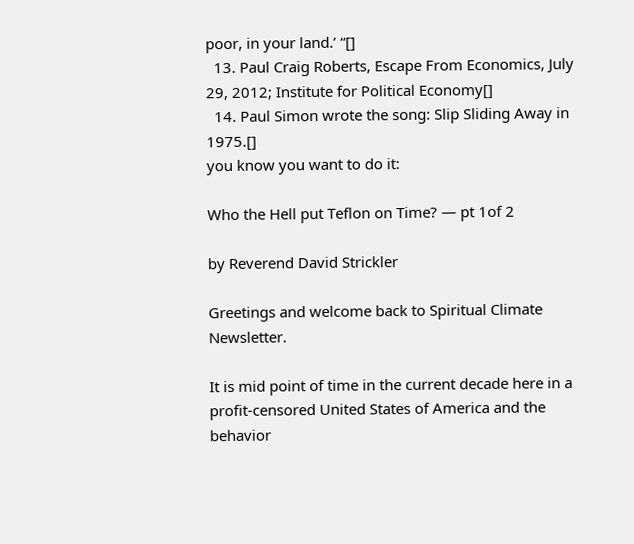poor, in your land.’ “[]
  13. Paul Craig Roberts, Escape From Economics, July 29, 2012; Institute for Political Economy[]
  14. Paul Simon wrote the song: Slip Sliding Away in 1975.[]
you know you want to do it:

Who the Hell put Teflon on Time? — pt 1of 2

by Reverend David Strickler

Greetings and welcome back to Spiritual Climate Newsletter.

It is mid point of time in the current decade here in a profit-censored United States of America and the behavior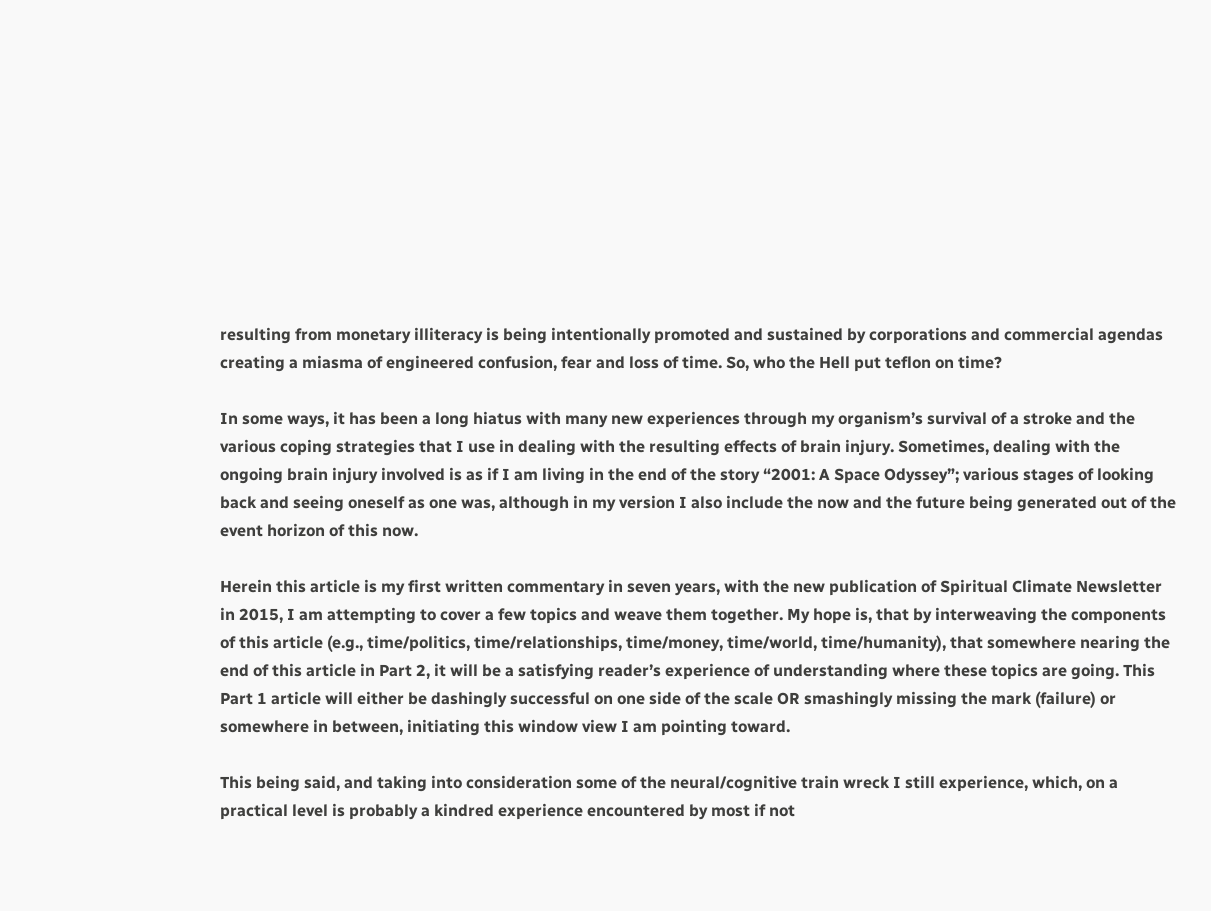resulting from monetary illiteracy is being intentionally promoted and sustained by corporations and commercial agendas creating a miasma of engineered confusion, fear and loss of time. So, who the Hell put teflon on time?

In some ways, it has been a long hiatus with many new experiences through my organism’s survival of a stroke and the various coping strategies that I use in dealing with the resulting effects of brain injury. Sometimes, dealing with the ongoing brain injury involved is as if I am living in the end of the story “2001: A Space Odyssey”; various stages of looking back and seeing oneself as one was, although in my version I also include the now and the future being generated out of the event horizon of this now.

Herein this article is my first written commentary in seven years, with the new publication of Spiritual Climate Newsletter in 2015, I am attempting to cover a few topics and weave them together. My hope is, that by interweaving the components of this article (e.g., time/politics, time/relationships, time/money, time/world, time/humanity), that somewhere nearing the end of this article in Part 2, it will be a satisfying reader’s experience of understanding where these topics are going. This Part 1 article will either be dashingly successful on one side of the scale OR smashingly missing the mark (failure) or somewhere in between, initiating this window view I am pointing toward.

This being said, and taking into consideration some of the neural/cognitive train wreck I still experience, which, on a practical level is probably a kindred experience encountered by most if not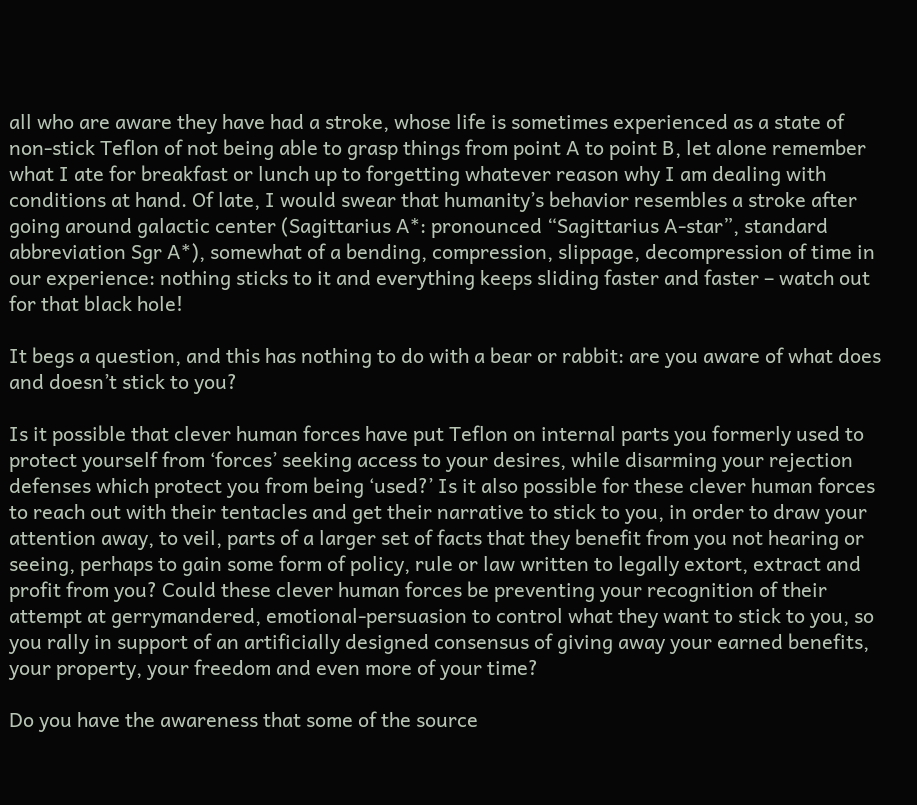all who are aware they have had a stroke, whose life is sometimes experienced as a state of non-stick Teflon of not being able to grasp things from point A to point B, let alone remember what I ate for breakfast or lunch up to forgetting whatever reason why I am dealing with conditions at hand. Of late, I would swear that humanity’s behavior resembles a stroke after going around galactic center (Sagittarius A*: pronounced “Sagittarius A-star”, standard abbreviation Sgr A*), somewhat of a bending, compression, slippage, decompression of time in our experience: nothing sticks to it and everything keeps sliding faster and faster – watch out for that black hole!

It begs a question, and this has nothing to do with a bear or rabbit: are you aware of what does and doesn’t stick to you?

Is it possible that clever human forces have put Teflon on internal parts you formerly used to protect yourself from ‘forces’ seeking access to your desires, while disarming your rejection defenses which protect you from being ‘used?’ Is it also possible for these clever human forces to reach out with their tentacles and get their narrative to stick to you, in order to draw your attention away, to veil, parts of a larger set of facts that they benefit from you not hearing or seeing, perhaps to gain some form of policy, rule or law written to legally extort, extract and profit from you? Could these clever human forces be preventing your recognition of their attempt at gerrymandered, emotional-persuasion to control what they want to stick to you, so you rally in support of an artificially designed consensus of giving away your earned benefits, your property, your freedom and even more of your time?

Do you have the awareness that some of the source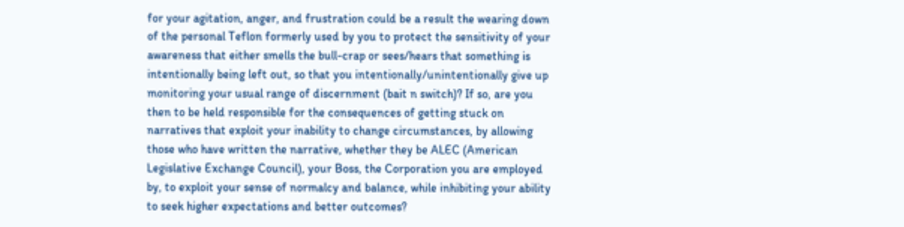for your agitation, anger, and frustration could be a result the wearing down of the personal Teflon formerly used by you to protect the sensitivity of your awareness that either smells the bull-crap or sees/hears that something is intentionally being left out, so that you intentionally/unintentionally give up monitoring your usual range of discernment (bait n switch)? If so, are you then to be held responsible for the consequences of getting stuck on narratives that exploit your inability to change circumstances, by allowing those who have written the narrative, whether they be ALEC (American Legislative Exchange Council), your Boss, the Corporation you are employed by, to exploit your sense of normalcy and balance, while inhibiting your ability to seek higher expectations and better outcomes?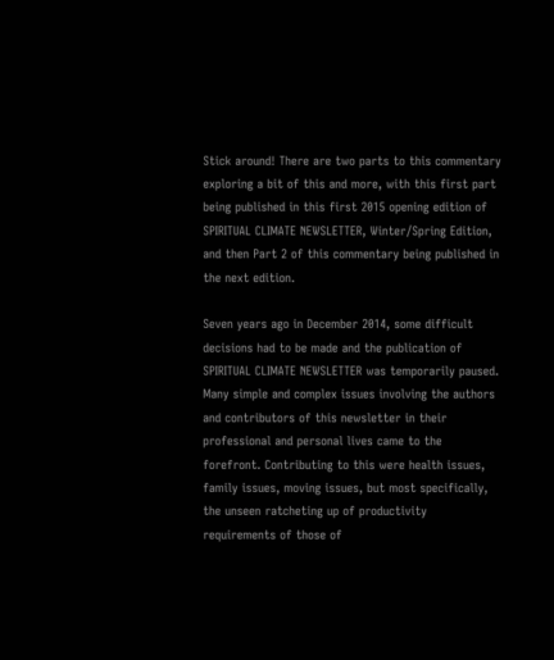Stick around! There are two parts to this commentary exploring a bit of this and more, with this first part being published in this first 2015 opening edition of SPIRITUAL CLIMATE NEWSLETTER, Winter/Spring Edition, and then Part 2 of this commentary being published in the next edition.

Seven years ago in December 2014, some difficult decisions had to be made and the publication of SPIRITUAL CLIMATE NEWSLETTER was temporarily paused. Many simple and complex issues involving the authors and contributors of this newsletter in their professional and personal lives came to the forefront. Contributing to this were health issues, family issues, moving issues, but most specifically, the unseen ratcheting up of productivity requirements of those of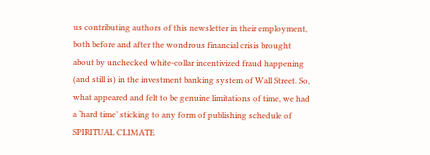us contributing authors of this newsletter in their employment, both before and after the wondrous financial crisis brought about by unchecked white-collar incentivized fraud happening (and still is) in the investment banking system of Wall Street. So, what appeared and felt to be genuine limitations of time, we had a ‘hard time’ sticking to any form of publishing schedule of SPIRITUAL CLIMATE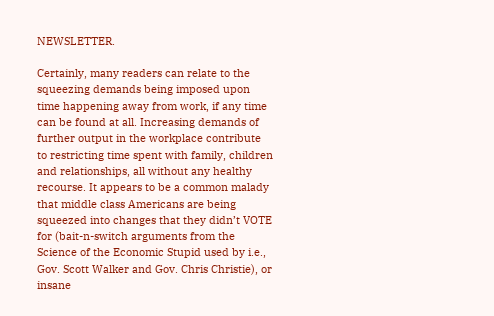NEWSLETTER.

Certainly, many readers can relate to the squeezing demands being imposed upon time happening away from work, if any time can be found at all. Increasing demands of further output in the workplace contribute to restricting time spent with family, children and relationships, all without any healthy recourse. It appears to be a common malady that middle class Americans are being squeezed into changes that they didn’t VOTE for (bait-n-switch arguments from the  Science of the Economic Stupid used by i.e., Gov. Scott Walker and Gov. Chris Christie), or insane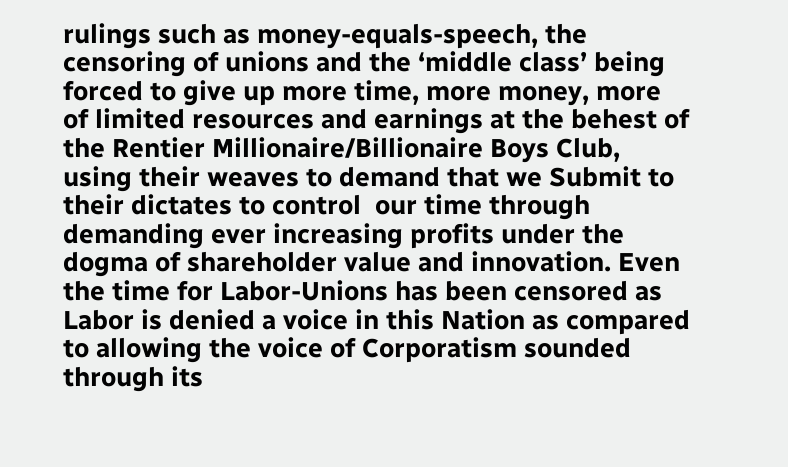rulings such as money-equals-speech, the censoring of unions and the ‘middle class’ being forced to give up more time, more money, more of limited resources and earnings at the behest of the Rentier Millionaire/Billionaire Boys Club,  using their weaves to demand that we Submit to their dictates to control  our time through demanding ever increasing profits under the dogma of shareholder value and innovation. Even the time for Labor-Unions has been censored as Labor is denied a voice in this Nation as compared to allowing the voice of Corporatism sounded through its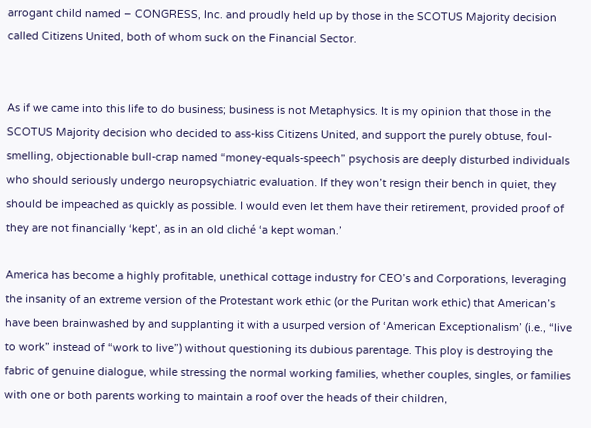arrogant child named – CONGRESS, Inc. and proudly held up by those in the SCOTUS Majority decision called Citizens United, both of whom suck on the Financial Sector.


As if we came into this life to do business; business is not Metaphysics. It is my opinion that those in the SCOTUS Majority decision who decided to ass-kiss Citizens United, and support the purely obtuse, foul-smelling, objectionable bull-crap named “money-equals-speech” psychosis are deeply disturbed individuals who should seriously undergo neuropsychiatric evaluation. If they won’t resign their bench in quiet, they should be impeached as quickly as possible. I would even let them have their retirement, provided proof of they are not financially ‘kept’, as in an old cliché ‘a kept woman.’

America has become a highly profitable, unethical cottage industry for CEO’s and Corporations, leveraging the insanity of an extreme version of the Protestant work ethic (or the Puritan work ethic) that American’s have been brainwashed by and supplanting it with a usurped version of ‘American Exceptionalism’ (i.e., “live to work” instead of “work to live”) without questioning its dubious parentage. This ploy is destroying the fabric of genuine dialogue, while stressing the normal working families, whether couples, singles, or families with one or both parents working to maintain a roof over the heads of their children,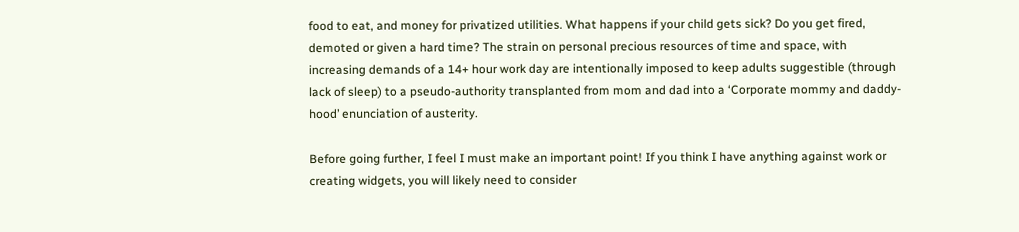food to eat, and money for privatized utilities. What happens if your child gets sick? Do you get fired, demoted or given a hard time? The strain on personal precious resources of time and space, with increasing demands of a 14+ hour work day are intentionally imposed to keep adults suggestible (through lack of sleep) to a pseudo-authority transplanted from mom and dad into a ‘Corporate mommy and daddy-hood’ enunciation of austerity.

Before going further, I feel I must make an important point! If you think I have anything against work or creating widgets, you will likely need to consider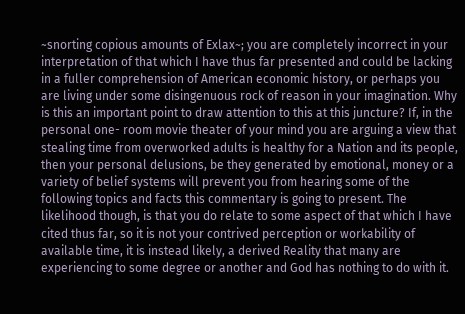~snorting copious amounts of Exlax~; you are completely incorrect in your interpretation of that which I have thus far presented and could be lacking in a fuller comprehension of American economic history, or perhaps you are living under some disingenuous rock of reason in your imagination. Why is this an important point to draw attention to this at this juncture? If, in the personal one- room movie theater of your mind you are arguing a view that stealing time from overworked adults is healthy for a Nation and its people, then your personal delusions, be they generated by emotional, money or a variety of belief systems will prevent you from hearing some of the following topics and facts this commentary is going to present. The likelihood though, is that you do relate to some aspect of that which I have cited thus far, so it is not your contrived perception or workability of available time, it is instead likely, a derived Reality that many are experiencing to some degree or another and God has nothing to do with it.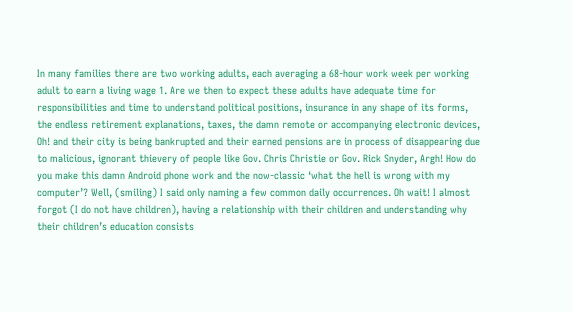In many families there are two working adults, each averaging a 68-hour work week per working adult to earn a living wage 1. Are we then to expect these adults have adequate time for responsibilities and time to understand political positions, insurance in any shape of its forms, the endless retirement explanations, taxes, the damn remote or accompanying electronic devices, Oh! and their city is being bankrupted and their earned pensions are in process of disappearing due to malicious, ignorant thievery of people like Gov. Chris Christie or Gov. Rick Snyder, Argh! How do you make this damn Android phone work and the now-classic ‘what the hell is wrong with my computer’? Well, (smiling) I said only naming a few common daily occurrences. Oh wait! I almost forgot (I do not have children), having a relationship with their children and understanding why their children’s education consists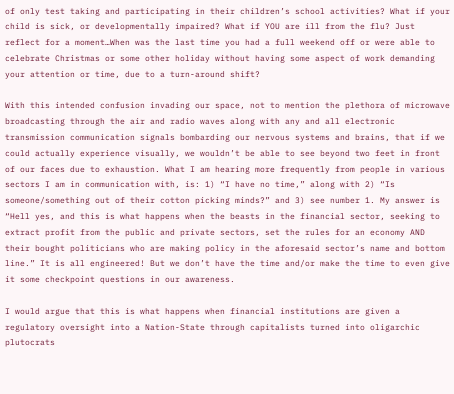of only test taking and participating in their children’s school activities? What if your child is sick, or developmentally impaired? What if YOU are ill from the flu? Just reflect for a moment…When was the last time you had a full weekend off or were able to celebrate Christmas or some other holiday without having some aspect of work demanding your attention or time, due to a turn-around shift?

With this intended confusion invading our space, not to mention the plethora of microwave broadcasting through the air and radio waves along with any and all electronic transmission communication signals bombarding our nervous systems and brains, that if we could actually experience visually, we wouldn’t be able to see beyond two feet in front of our faces due to exhaustion. What I am hearing more frequently from people in various sectors I am in communication with, is: 1) “I have no time,” along with 2) “Is someone/something out of their cotton picking minds?” and 3) see number 1. My answer is “Hell yes, and this is what happens when the beasts in the financial sector, seeking to extract profit from the public and private sectors, set the rules for an economy AND their bought politicians who are making policy in the aforesaid sector’s name and bottom line.” It is all engineered! But we don’t have the time and/or make the time to even give it some checkpoint questions in our awareness.

I would argue that this is what happens when financial institutions are given a regulatory oversight into a Nation-State through capitalists turned into oligarchic plutocrats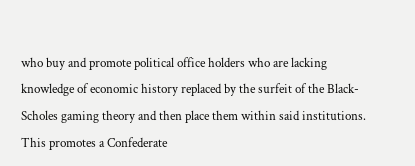who buy and promote political office holders who are lacking knowledge of economic history replaced by the surfeit of the Black-Scholes gaming theory and then place them within said institutions. This promotes a Confederate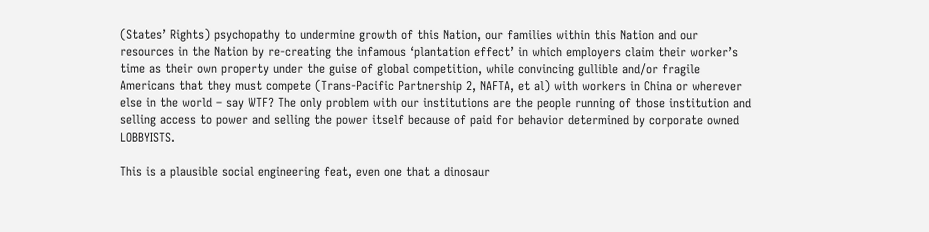(States’ Rights) psychopathy to undermine growth of this Nation, our families within this Nation and our resources in the Nation by re-creating the infamous ‘plantation effect’ in which employers claim their worker’s time as their own property under the guise of global competition, while convincing gullible and/or fragile Americans that they must compete (Trans-Pacific Partnership 2, NAFTA, et al) with workers in China or wherever else in the world – say WTF? The only problem with our institutions are the people running of those institution and selling access to power and selling the power itself because of paid for behavior determined by corporate owned LOBBYISTS.

This is a plausible social engineering feat, even one that a dinosaur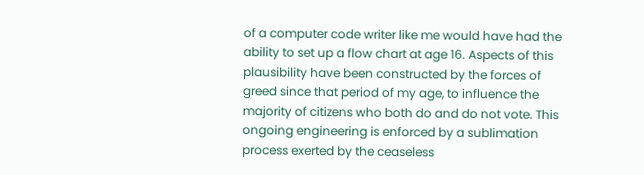of a computer code writer like me would have had the ability to set up a flow chart at age 16. Aspects of this plausibility have been constructed by the forces of greed since that period of my age, to influence the majority of citizens who both do and do not vote. This ongoing engineering is enforced by a sublimation process exerted by the ceaseless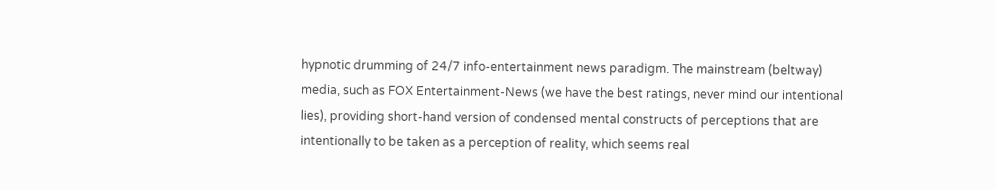hypnotic drumming of 24/7 info-entertainment news paradigm. The mainstream (beltway) media, such as FOX Entertainment-News (we have the best ratings, never mind our intentional lies), providing short-hand version of condensed mental constructs of perceptions that are intentionally to be taken as a perception of reality, which seems real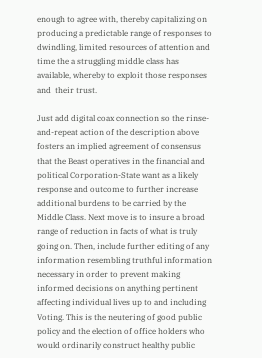enough to agree with, thereby capitalizing on producing a predictable range of responses to dwindling, limited resources of attention and time the a struggling middle class has available, whereby to exploit those responses and  their trust.

Just add digital coax connection so the rinse-and-repeat action of the description above fosters an implied agreement of consensus that the Beast operatives in the financial and political Corporation-State want as a likely response and outcome to further increase additional burdens to be carried by the Middle Class. Next move is to insure a broad range of reduction in facts of what is truly going on. Then, include further editing of any information resembling truthful information necessary in order to prevent making informed decisions on anything pertinent affecting individual lives up to and including Voting. This is the neutering of good public policy and the election of office holders who would ordinarily construct healthy public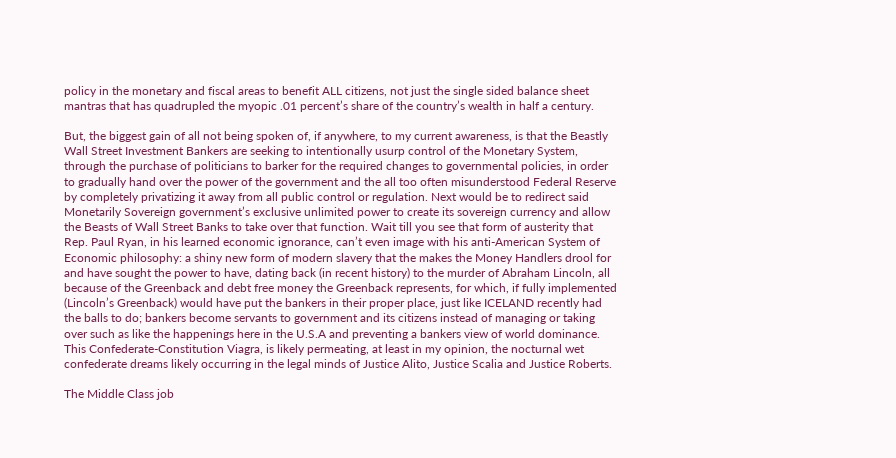policy in the monetary and fiscal areas to benefit ALL citizens, not just the single sided balance sheet mantras that has quadrupled the myopic .01 percent’s share of the country’s wealth in half a century.

But, the biggest gain of all not being spoken of, if anywhere, to my current awareness, is that the Beastly Wall Street Investment Bankers are seeking to intentionally usurp control of the Monetary System, through the purchase of politicians to barker for the required changes to governmental policies, in order to gradually hand over the power of the government and the all too often misunderstood Federal Reserve by completely privatizing it away from all public control or regulation. Next would be to redirect said Monetarily Sovereign government’s exclusive unlimited power to create its sovereign currency and allow the Beasts of Wall Street Banks to take over that function. Wait till you see that form of austerity that Rep. Paul Ryan, in his learned economic ignorance, can’t even image with his anti-American System of Economic philosophy: a shiny new form of modern slavery that the makes the Money Handlers drool for and have sought the power to have, dating back (in recent history) to the murder of Abraham Lincoln, all because of the Greenback and debt free money the Greenback represents, for which, if fully implemented (Lincoln’s Greenback) would have put the bankers in their proper place, just like ICELAND recently had the balls to do; bankers become servants to government and its citizens instead of managing or taking over such as like the happenings here in the U.S.A and preventing a bankers view of world dominance. This Confederate-Constitution Viagra, is likely permeating, at least in my opinion, the nocturnal wet confederate dreams likely occurring in the legal minds of Justice Alito, Justice Scalia and Justice Roberts.

The Middle Class job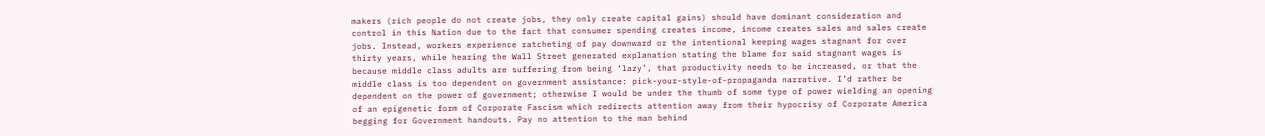makers (rich people do not create jobs, they only create capital gains) should have dominant consideration and control in this Nation due to the fact that consumer spending creates income, income creates sales and sales create jobs. Instead, workers experience ratcheting of pay downward or the intentional keeping wages stagnant for over thirty years, while hearing the Wall Street generated explanation stating the blame for said stagnant wages is because middle class adults are suffering from being ‘lazy’, that productivity needs to be increased, or that the middle class is too dependent on government assistance: pick-your-style-of-propaganda narrative. I’d rather be dependent on the power of government; otherwise I would be under the thumb of some type of power wielding an opening of an epigenetic form of Corporate Fascism which redirects attention away from their hypocrisy of Corporate America begging for Government handouts. Pay no attention to the man behind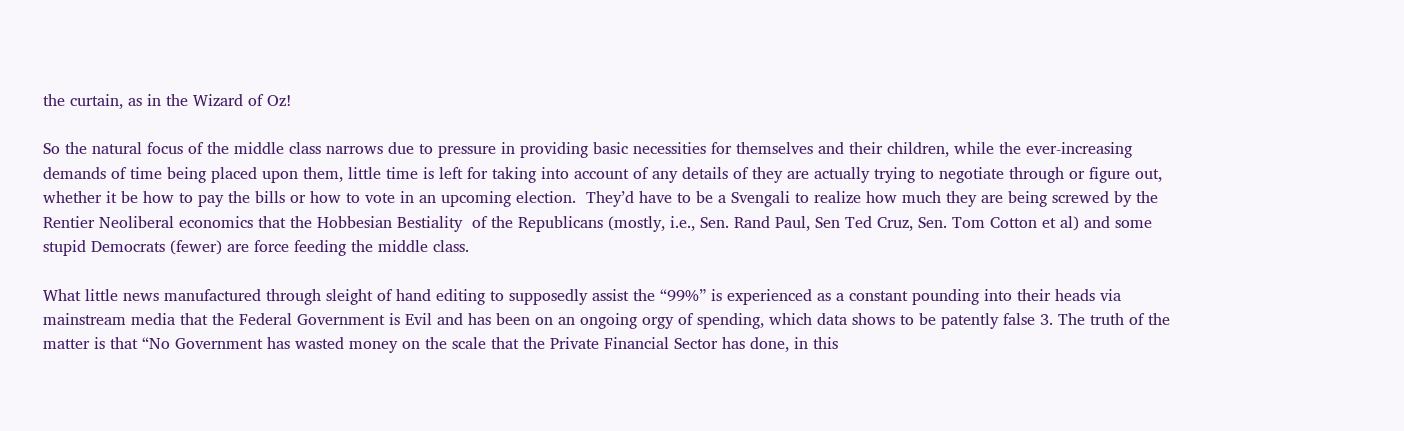the curtain, as in the Wizard of Oz!

So the natural focus of the middle class narrows due to pressure in providing basic necessities for themselves and their children, while the ever-increasing demands of time being placed upon them, little time is left for taking into account of any details of they are actually trying to negotiate through or figure out, whether it be how to pay the bills or how to vote in an upcoming election.  They’d have to be a Svengali to realize how much they are being screwed by the Rentier Neoliberal economics that the Hobbesian Bestiality  of the Republicans (mostly, i.e., Sen. Rand Paul, Sen Ted Cruz, Sen. Tom Cotton et al) and some stupid Democrats (fewer) are force feeding the middle class.

What little news manufactured through sleight of hand editing to supposedly assist the “99%” is experienced as a constant pounding into their heads via mainstream media that the Federal Government is Evil and has been on an ongoing orgy of spending, which data shows to be patently false 3. The truth of the matter is that “No Government has wasted money on the scale that the Private Financial Sector has done, in this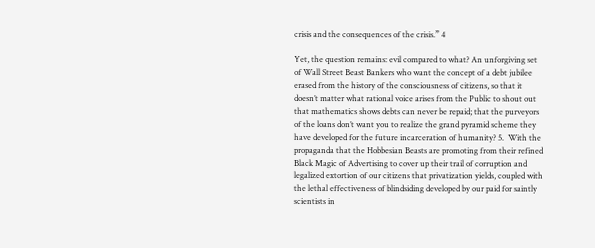crisis and the consequences of the crisis.” 4

Yet, the question remains: evil compared to what? An unforgiving set of Wall Street Beast Bankers who want the concept of a debt jubilee erased from the history of the consciousness of citizens, so that it doesn’t matter what rational voice arises from the Public to shout out that mathematics shows debts can never be repaid; that the purveyors of the loans don’t want you to realize the grand pyramid scheme they have developed for the future incarceration of humanity? 5.  With the propaganda that the Hobbesian Beasts are promoting from their refined Black Magic of Advertising to cover up their trail of corruption and legalized extortion of our citizens that privatization yields, coupled with the lethal effectiveness of blindsiding developed by our paid for saintly scientists in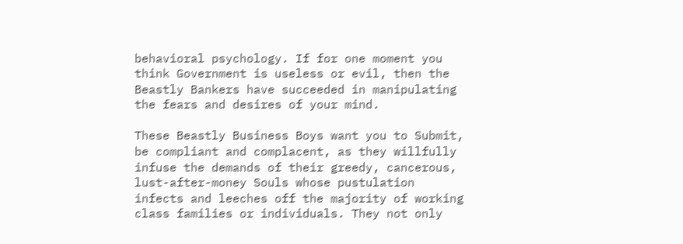behavioral psychology. If for one moment you think Government is useless or evil, then the Beastly Bankers have succeeded in manipulating the fears and desires of your mind.

These Beastly Business Boys want you to Submit, be compliant and complacent, as they willfully infuse the demands of their greedy, cancerous, lust-after-money Souls whose pustulation infects and leeches off the majority of working class families or individuals. They not only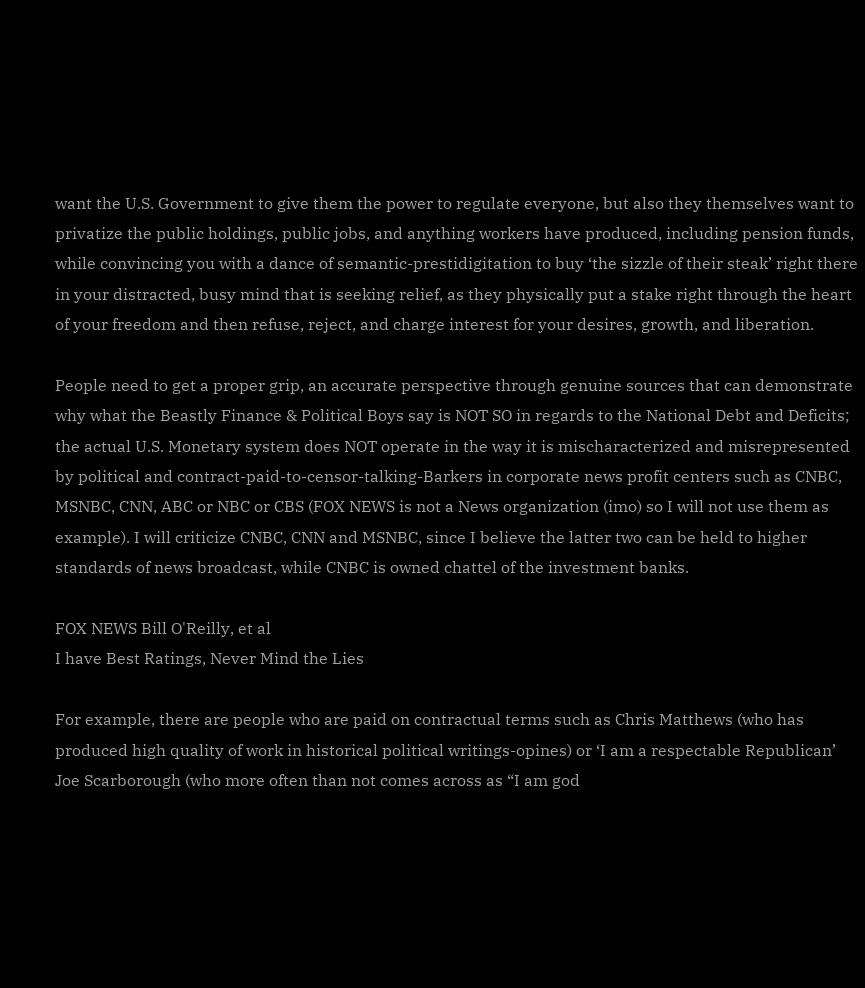want the U.S. Government to give them the power to regulate everyone, but also they themselves want to privatize the public holdings, public jobs, and anything workers have produced, including pension funds, while convincing you with a dance of semantic-prestidigitation to buy ‘the sizzle of their steak’ right there in your distracted, busy mind that is seeking relief, as they physically put a stake right through the heart of your freedom and then refuse, reject, and charge interest for your desires, growth, and liberation.

People need to get a proper grip, an accurate perspective through genuine sources that can demonstrate why what the Beastly Finance & Political Boys say is NOT SO in regards to the National Debt and Deficits; the actual U.S. Monetary system does NOT operate in the way it is mischaracterized and misrepresented by political and contract-paid-to-censor-talking-Barkers in corporate news profit centers such as CNBC, MSNBC, CNN, ABC or NBC or CBS (FOX NEWS is not a News organization (imo) so I will not use them as example). I will criticize CNBC, CNN and MSNBC, since I believe the latter two can be held to higher standards of news broadcast, while CNBC is owned chattel of the investment banks.

FOX NEWS Bill O'Reilly, et al
I have Best Ratings, Never Mind the Lies

For example, there are people who are paid on contractual terms such as Chris Matthews (who has produced high quality of work in historical political writings-opines) or ‘I am a respectable Republican’ Joe Scarborough (who more often than not comes across as “I am god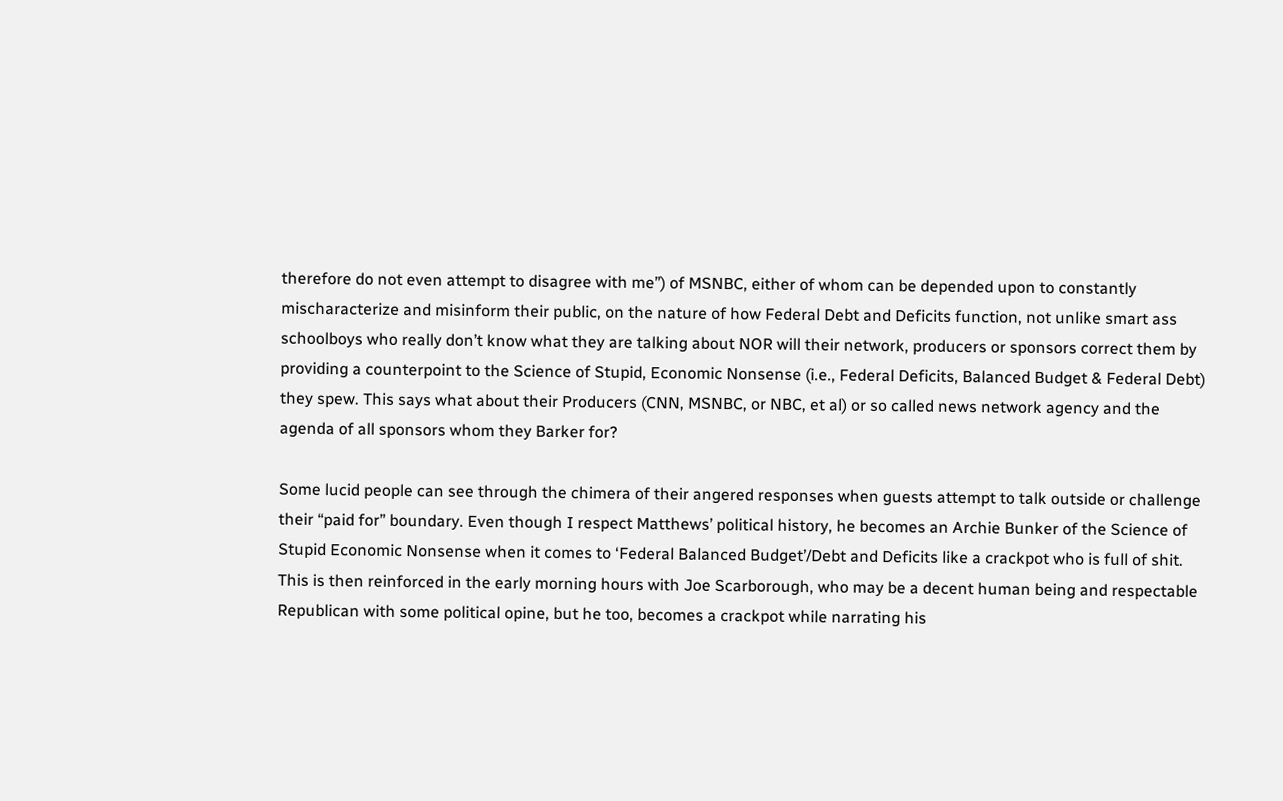therefore do not even attempt to disagree with me”) of MSNBC, either of whom can be depended upon to constantly mischaracterize and misinform their public, on the nature of how Federal Debt and Deficits function, not unlike smart ass schoolboys who really don’t know what they are talking about NOR will their network, producers or sponsors correct them by providing a counterpoint to the Science of Stupid, Economic Nonsense (i.e., Federal Deficits, Balanced Budget & Federal Debt) they spew. This says what about their Producers (CNN, MSNBC, or NBC, et al) or so called news network agency and the agenda of all sponsors whom they Barker for?

Some lucid people can see through the chimera of their angered responses when guests attempt to talk outside or challenge their “paid for” boundary. Even though I respect Matthews’ political history, he becomes an Archie Bunker of the Science of Stupid Economic Nonsense when it comes to ‘Federal Balanced Budget’/Debt and Deficits like a crackpot who is full of shit. This is then reinforced in the early morning hours with Joe Scarborough, who may be a decent human being and respectable Republican with some political opine, but he too, becomes a crackpot while narrating his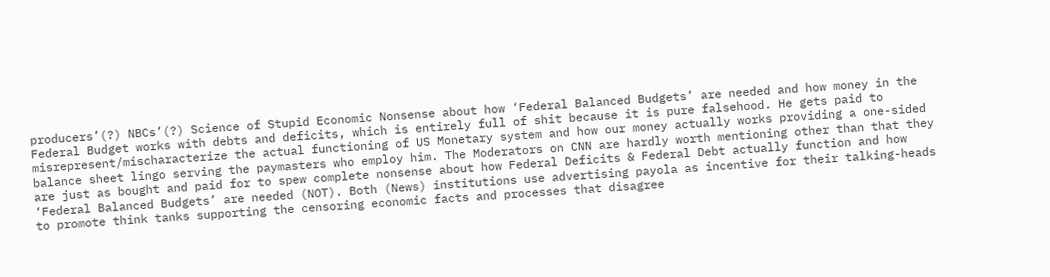producers’(?) NBCs’(?) Science of Stupid Economic Nonsense about how ‘Federal Balanced Budgets’ are needed and how money in the Federal Budget works with debts and deficits, which is entirely full of shit because it is pure falsehood. He gets paid to misrepresent/mischaracterize the actual functioning of US Monetary system and how our money actually works providing a one-sided balance sheet lingo serving the paymasters who employ him. The Moderators on CNN are hardly worth mentioning other than that they are just as bought and paid for to spew complete nonsense about how Federal Deficits & Federal Debt actually function and how ‘Federal Balanced Budgets’ are needed (NOT). Both (News) institutions use advertising payola as incentive for their talking-heads to promote think tanks supporting the censoring economic facts and processes that disagree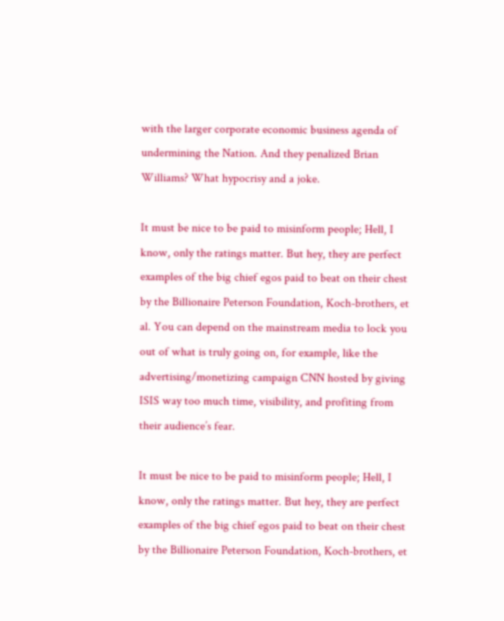with the larger corporate economic business agenda of undermining the Nation. And they penalized Brian Williams? What hypocrisy and a joke.

It must be nice to be paid to misinform people; Hell, I know, only the ratings matter. But hey, they are perfect examples of the big chief egos paid to beat on their chest by the Billionaire Peterson Foundation, Koch-brothers, et al. You can depend on the mainstream media to lock you out of what is truly going on, for example, like the advertising/monetizing campaign CNN hosted by giving ISIS way too much time, visibility, and profiting from their audience’s fear.

It must be nice to be paid to misinform people; Hell, I know, only the ratings matter. But hey, they are perfect examples of the big chief egos paid to beat on their chest by the Billionaire Peterson Foundation, Koch-brothers, et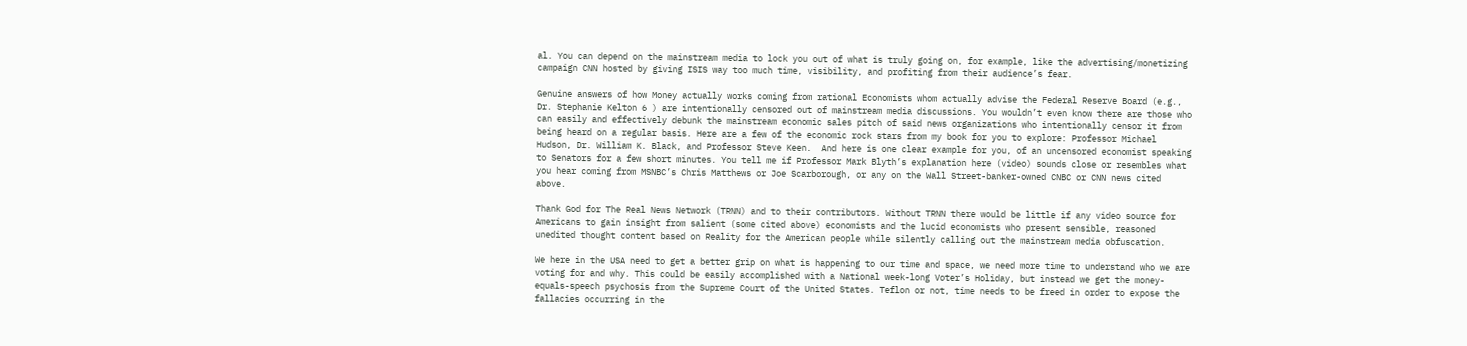al. You can depend on the mainstream media to lock you out of what is truly going on, for example, like the advertising/monetizing campaign CNN hosted by giving ISIS way too much time, visibility, and profiting from their audience’s fear.

Genuine answers of how Money actually works coming from rational Economists whom actually advise the Federal Reserve Board (e.g., Dr. Stephanie Kelton 6 ) are intentionally censored out of mainstream media discussions. You wouldn’t even know there are those who can easily and effectively debunk the mainstream economic sales pitch of said news organizations who intentionally censor it from being heard on a regular basis. Here are a few of the economic rock stars from my book for you to explore: Professor Michael Hudson, Dr. William K. Black, and Professor Steve Keen.  And here is one clear example for you, of an uncensored economist speaking to Senators for a few short minutes. You tell me if Professor Mark Blyth’s explanation here (video) sounds close or resembles what you hear coming from MSNBC’s Chris Matthews or Joe Scarborough, or any on the Wall Street-banker-owned CNBC or CNN news cited above.

Thank God for The Real News Network (TRNN) and to their contributors. Without TRNN there would be little if any video source for Americans to gain insight from salient (some cited above) economists and the lucid economists who present sensible, reasoned unedited thought content based on Reality for the American people while silently calling out the mainstream media obfuscation.

We here in the USA need to get a better grip on what is happening to our time and space, we need more time to understand who we are voting for and why. This could be easily accomplished with a National week-long Voter’s Holiday, but instead we get the money-equals-speech psychosis from the Supreme Court of the United States. Teflon or not, time needs to be freed in order to expose the fallacies occurring in the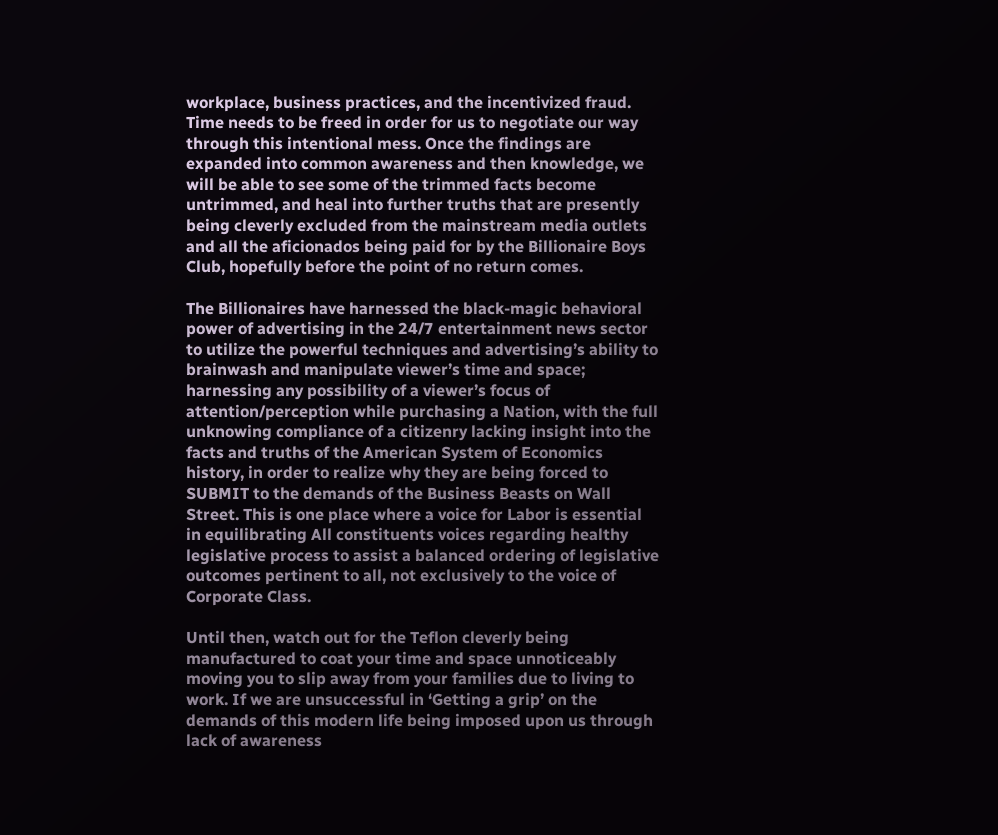workplace, business practices, and the incentivized fraud. Time needs to be freed in order for us to negotiate our way through this intentional mess. Once the findings are expanded into common awareness and then knowledge, we will be able to see some of the trimmed facts become untrimmed, and heal into further truths that are presently being cleverly excluded from the mainstream media outlets and all the aficionados being paid for by the Billionaire Boys Club, hopefully before the point of no return comes.

The Billionaires have harnessed the black-magic behavioral power of advertising in the 24/7 entertainment news sector to utilize the powerful techniques and advertising’s ability to brainwash and manipulate viewer’s time and space; harnessing any possibility of a viewer’s focus of attention/perception while purchasing a Nation, with the full unknowing compliance of a citizenry lacking insight into the facts and truths of the American System of Economics history, in order to realize why they are being forced to SUBMIT to the demands of the Business Beasts on Wall Street. This is one place where a voice for Labor is essential in equilibrating All constituents voices regarding healthy legislative process to assist a balanced ordering of legislative outcomes pertinent to all, not exclusively to the voice of Corporate Class.

Until then, watch out for the Teflon cleverly being manufactured to coat your time and space unnoticeably moving you to slip away from your families due to living to work. If we are unsuccessful in ‘Getting a grip’ on the demands of this modern life being imposed upon us through lack of awareness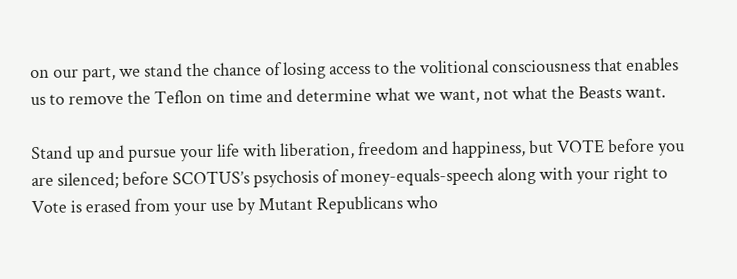on our part, we stand the chance of losing access to the volitional consciousness that enables us to remove the Teflon on time and determine what we want, not what the Beasts want.

Stand up and pursue your life with liberation, freedom and happiness, but VOTE before you are silenced; before SCOTUS’s psychosis of money-equals-speech along with your right to Vote is erased from your use by Mutant Republicans who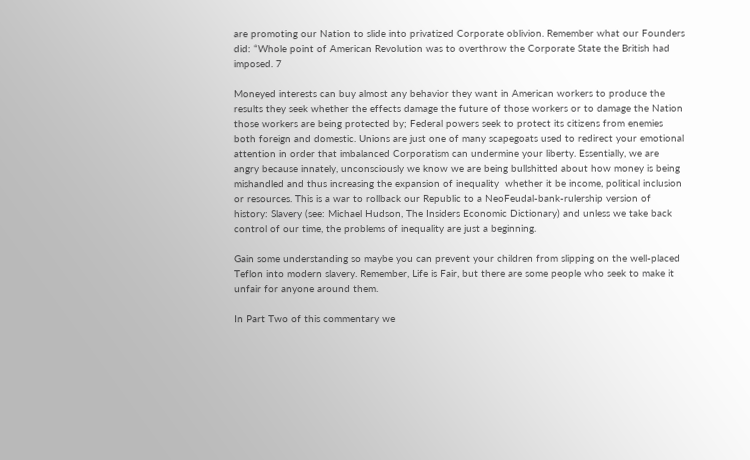are promoting our Nation to slide into privatized Corporate oblivion. Remember what our Founders did: “Whole point of American Revolution was to overthrow the Corporate State the British had imposed. 7

Moneyed interests can buy almost any behavior they want in American workers to produce the results they seek whether the effects damage the future of those workers or to damage the Nation those workers are being protected by; Federal powers seek to protect its citizens from enemies both foreign and domestic. Unions are just one of many scapegoats used to redirect your emotional attention in order that imbalanced Corporatism can undermine your liberty. Essentially, we are angry because innately, unconsciously we know we are being bullshitted about how money is being mishandled and thus increasing the expansion of inequality  whether it be income, political inclusion or resources. This is a war to rollback our Republic to a NeoFeudal-bank-rulership version of history: Slavery (see: Michael Hudson, The Insiders Economic Dictionary) and unless we take back control of our time, the problems of inequality are just a beginning.

Gain some understanding so maybe you can prevent your children from slipping on the well-placed Teflon into modern slavery. Remember, Life is Fair, but there are some people who seek to make it unfair for anyone around them.

In Part Two of this commentary we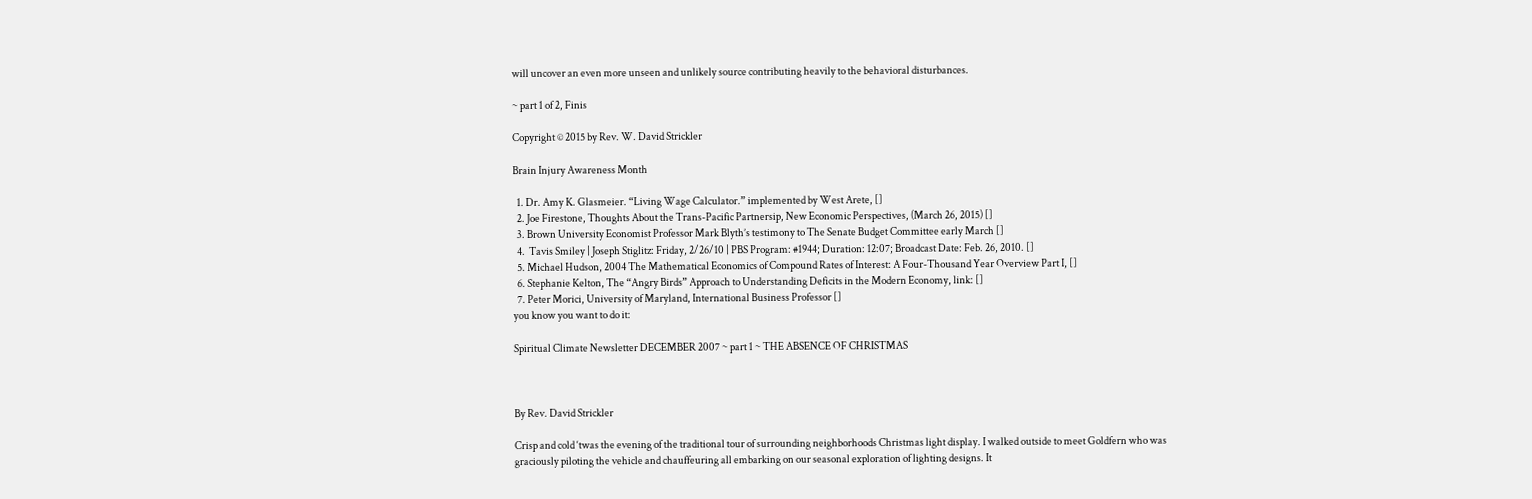will uncover an even more unseen and unlikely source contributing heavily to the behavioral disturbances.

~ part 1 of 2, Finis

Copyright © 2015 by Rev. W. David Strickler

Brain Injury Awareness Month

  1. Dr. Amy K. Glasmeier. “Living Wage Calculator.” implemented by West Arete, []
  2. Joe Firestone, Thoughts About the Trans-Pacific Partnersip, New Economic Perspectives, (March 26, 2015) []
  3. Brown University Economist Professor Mark Blyth’s testimony to The Senate Budget Committee early March []
  4.  Tavis Smiley | Joseph Stiglitz: Friday, 2/26/10 | PBS Program: #1944; Duration: 12:07; Broadcast Date: Feb. 26, 2010. []
  5. Michael Hudson, 2004 The Mathematical Economics of Compound Rates of Interest: A Four-Thousand Year Overview Part I, []
  6. Stephanie Kelton, The “Angry Birds” Approach to Understanding Deficits in the Modern Economy, link: []
  7. Peter Morici, University of Maryland, International Business Professor []
you know you want to do it:

Spiritual Climate Newsletter DECEMBER 2007 ~ part 1 ~ THE ABSENCE OF CHRISTMAS



By Rev. David Strickler

Crisp and cold ‘twas the evening of the traditional tour of surrounding neighborhoods Christmas light display. I walked outside to meet Goldfern who was graciously piloting the vehicle and chauffeuring all embarking on our seasonal exploration of lighting designs. It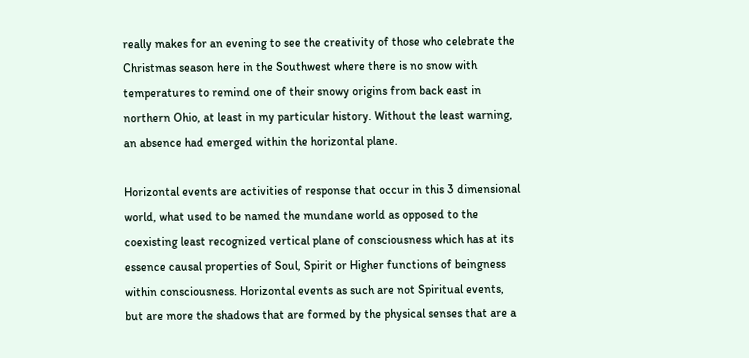really makes for an evening to see the creativity of those who celebrate the Christmas season here in the Southwest where there is no snow with temperatures to remind one of their snowy origins from back east in northern Ohio, at least in my particular history. Without the least warning, an absence had emerged within the horizontal plane.

Horizontal events are activities of response that occur in this 3 dimensional world, what used to be named the mundane world as opposed to the coexisting least recognized vertical plane of consciousness which has at its essence causal properties of Soul, Spirit or Higher functions of beingness within consciousness. Horizontal events as such are not Spiritual events, but are more the shadows that are formed by the physical senses that are a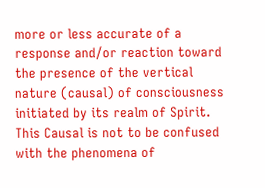more or less accurate of a response and/or reaction toward the presence of the vertical nature (causal) of consciousness initiated by its realm of Spirit. This Causal is not to be confused with the phenomena of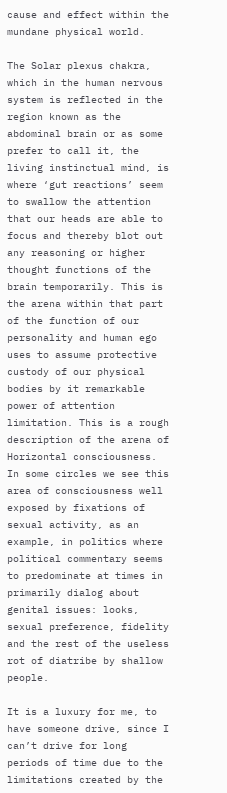cause and effect within the mundane physical world.

The Solar plexus chakra, which in the human nervous system is reflected in the region known as the abdominal brain or as some prefer to call it, the living instinctual mind, is where ‘gut reactions’ seem to swallow the attention that our heads are able to focus and thereby blot out any reasoning or higher thought functions of the brain temporarily. This is the arena within that part of the function of our personality and human ego uses to assume protective custody of our physical bodies by it remarkable power of attention limitation. This is a rough description of the arena of Horizontal consciousness. In some circles we see this area of consciousness well exposed by fixations of sexual activity, as an example, in politics where political commentary seems to predominate at times in primarily dialog about genital issues: looks, sexual preference, fidelity and the rest of the useless rot of diatribe by shallow people.

It is a luxury for me, to have someone drive, since I can’t drive for long periods of time due to the limitations created by the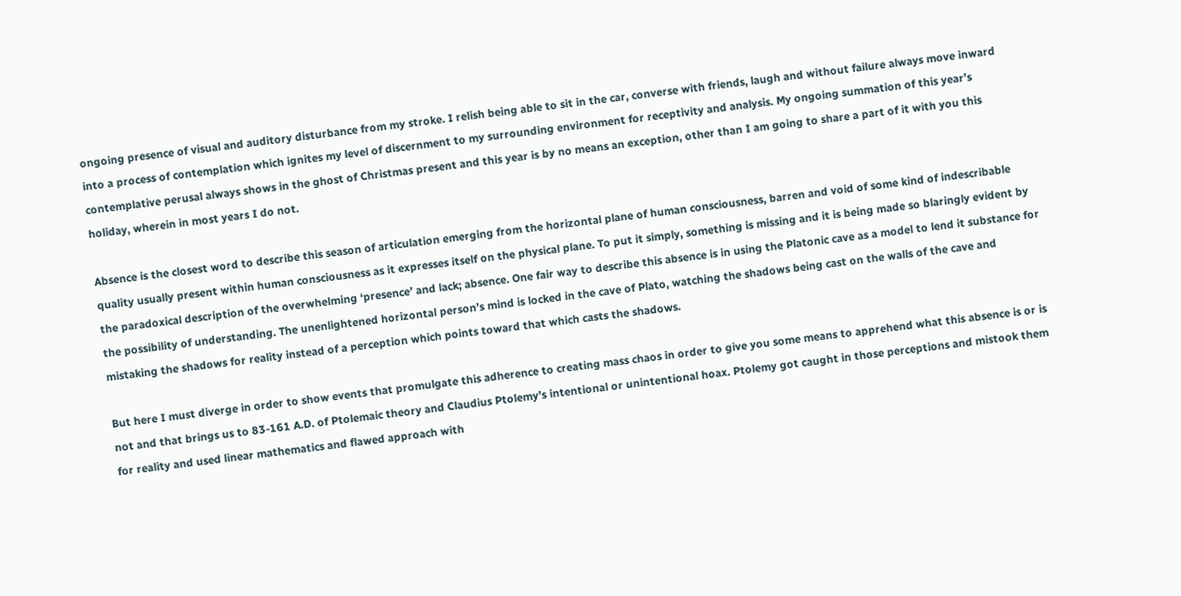ongoing presence of visual and auditory disturbance from my stroke. I relish being able to sit in the car, converse with friends, laugh and without failure always move inward into a process of contemplation which ignites my level of discernment to my surrounding environment for receptivity and analysis. My ongoing summation of this year’s contemplative perusal always shows in the ghost of Christmas present and this year is by no means an exception, other than I am going to share a part of it with you this holiday, wherein in most years I do not.

Absence is the closest word to describe this season of articulation emerging from the horizontal plane of human consciousness, barren and void of some kind of indescribable quality usually present within human consciousness as it expresses itself on the physical plane. To put it simply, something is missing and it is being made so blaringly evident by the paradoxical description of the overwhelming ‘presence’ and lack; absence. One fair way to describe this absence is in using the Platonic cave as a model to lend it substance for the possibility of understanding. The unenlightened horizontal person’s mind is locked in the cave of Plato, watching the shadows being cast on the walls of the cave and mistaking the shadows for reality instead of a perception which points toward that which casts the shadows.

But here I must diverge in order to show events that promulgate this adherence to creating mass chaos in order to give you some means to apprehend what this absence is or is not and that brings us to 83-161 A.D. of Ptolemaic theory and Claudius Ptolemy’s intentional or unintentional hoax. Ptolemy got caught in those perceptions and mistook them for reality and used linear mathematics and flawed approach with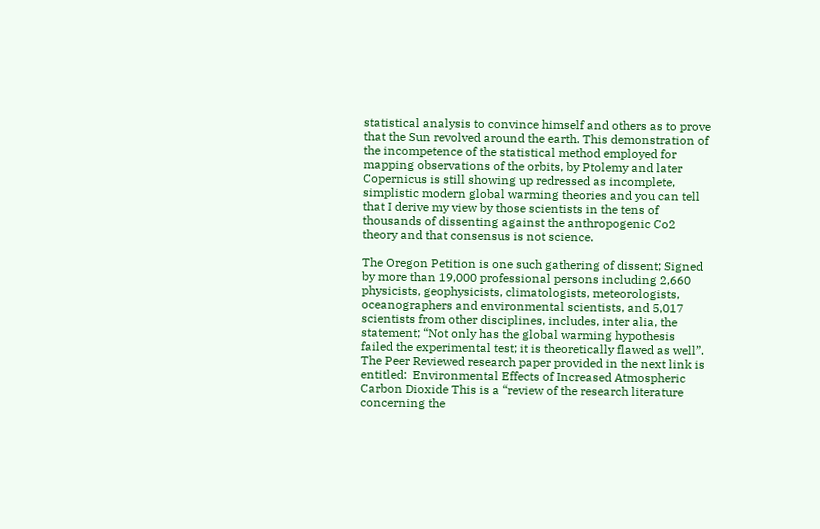statistical analysis to convince himself and others as to prove that the Sun revolved around the earth. This demonstration of the incompetence of the statistical method employed for mapping observations of the orbits, by Ptolemy and later Copernicus is still showing up redressed as incomplete, simplistic modern global warming theories and you can tell that I derive my view by those scientists in the tens of thousands of dissenting against the anthropogenic Co2 theory and that consensus is not science.

The Oregon Petition is one such gathering of dissent; Signed by more than 19,000 professional persons including 2,660 physicists, geophysicists, climatologists, meteorologists, oceanographers and environmental scientists, and 5,017 scientists from other disciplines, includes, inter alia, the statement; “Not only has the global warming hypothesis failed the experimental test; it is theoretically flawed as well”. The Peer Reviewed research paper provided in the next link is entitled:  Environmental Effects of Increased Atmospheric Carbon Dioxide This is a “review of the research literature concerning the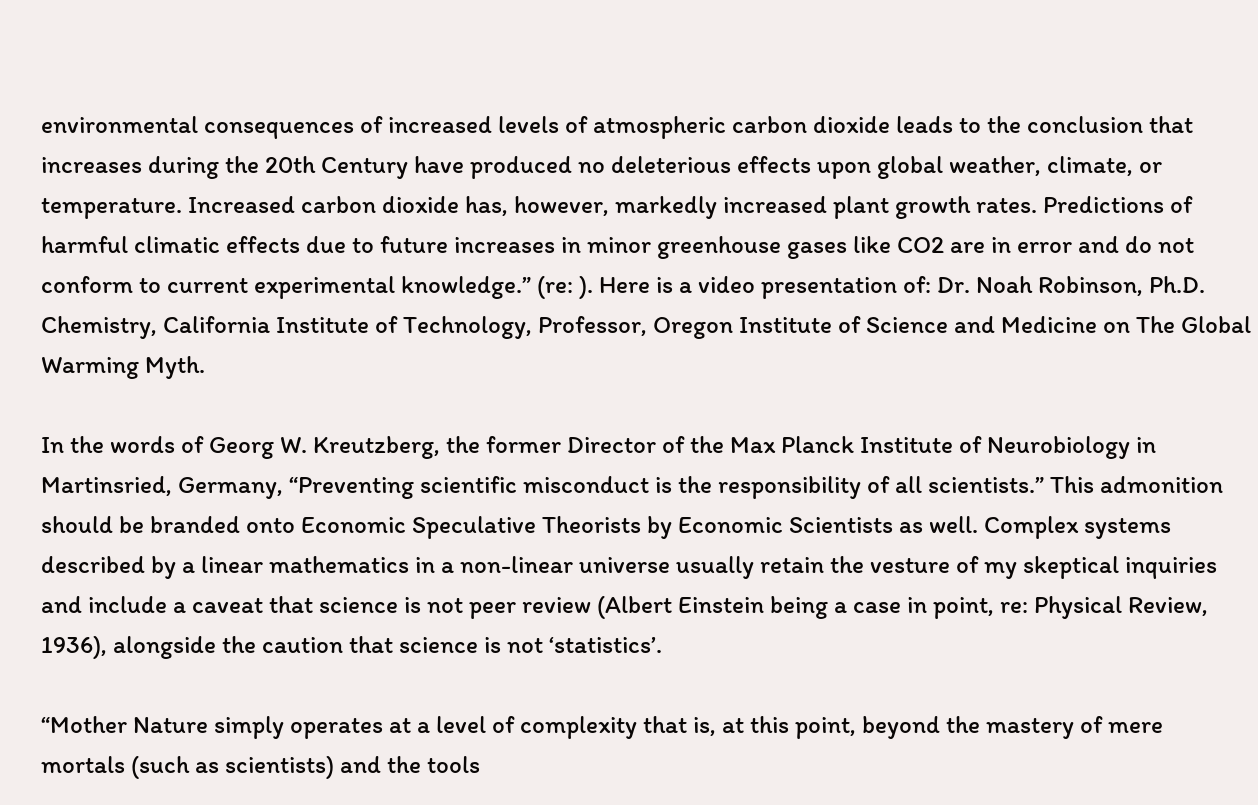environmental consequences of increased levels of atmospheric carbon dioxide leads to the conclusion that increases during the 20th Century have produced no deleterious effects upon global weather, climate, or temperature. Increased carbon dioxide has, however, markedly increased plant growth rates. Predictions of harmful climatic effects due to future increases in minor greenhouse gases like CO2 are in error and do not conform to current experimental knowledge.” (re: ). Here is a video presentation of: Dr. Noah Robinson, Ph.D. Chemistry, California Institute of Technology, Professor, Oregon Institute of Science and Medicine on The Global Warming Myth.

In the words of Georg W. Kreutzberg, the former Director of the Max Planck Institute of Neurobiology in Martinsried, Germany, “Preventing scientific misconduct is the responsibility of all scientists.” This admonition should be branded onto Economic Speculative Theorists by Economic Scientists as well. Complex systems described by a linear mathematics in a non-linear universe usually retain the vesture of my skeptical inquiries and include a caveat that science is not peer review (Albert Einstein being a case in point, re: Physical Review, 1936), alongside the caution that science is not ‘statistics’.

“Mother Nature simply operates at a level of complexity that is, at this point, beyond the mastery of mere mortals (such as scientists) and the tools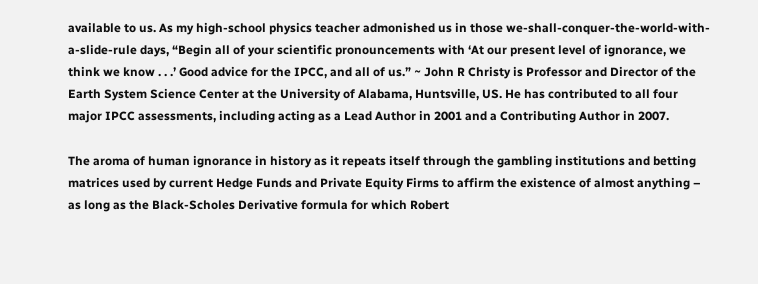available to us. As my high-school physics teacher admonished us in those we-shall-conquer-the-world-with-a-slide-rule days, “Begin all of your scientific pronouncements with ‘At our present level of ignorance, we think we know . . .’ Good advice for the IPCC, and all of us.” ~ John R Christy is Professor and Director of the Earth System Science Center at the University of Alabama, Huntsville, US. He has contributed to all four major IPCC assessments, including acting as a Lead Author in 2001 and a Contributing Author in 2007.

The aroma of human ignorance in history as it repeats itself through the gambling institutions and betting matrices used by current Hedge Funds and Private Equity Firms to affirm the existence of almost anything – as long as the Black-Scholes Derivative formula for which Robert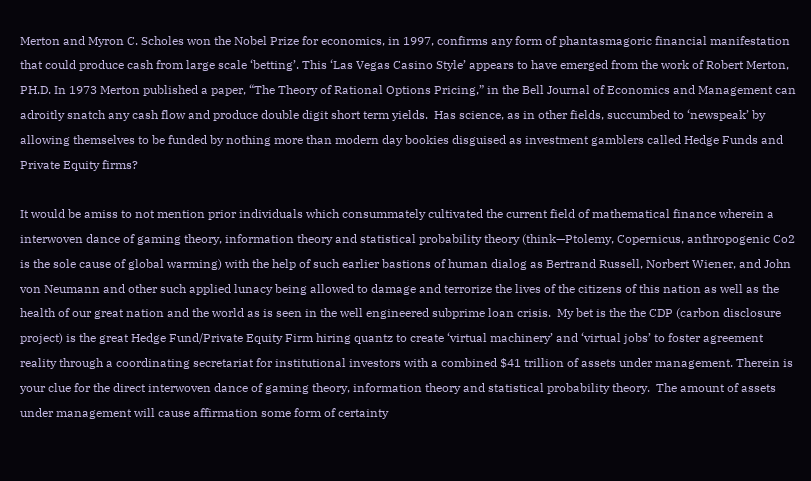Merton and Myron C. Scholes won the Nobel Prize for economics, in 1997, confirms any form of phantasmagoric financial manifestation that could produce cash from large scale ‘betting’. This ‘Las Vegas Casino Style’ appears to have emerged from the work of Robert Merton, PH.D. In 1973 Merton published a paper, “The Theory of Rational Options Pricing,” in the Bell Journal of Economics and Management can adroitly snatch any cash flow and produce double digit short term yields.  Has science, as in other fields, succumbed to ‘newspeak’ by allowing themselves to be funded by nothing more than modern day bookies disguised as investment gamblers called Hedge Funds and Private Equity firms?

It would be amiss to not mention prior individuals which consummately cultivated the current field of mathematical finance wherein a interwoven dance of gaming theory, information theory and statistical probability theory (think—Ptolemy, Copernicus, anthropogenic Co2 is the sole cause of global warming) with the help of such earlier bastions of human dialog as Bertrand Russell, Norbert Wiener, and John von Neumann and other such applied lunacy being allowed to damage and terrorize the lives of the citizens of this nation as well as the health of our great nation and the world as is seen in the well engineered subprime loan crisis.  My bet is the the CDP (carbon disclosure project) is the great Hedge Fund/Private Equity Firm hiring quantz to create ‘virtual machinery’ and ‘virtual jobs’ to foster agreement reality through a coordinating secretariat for institutional investors with a combined $41 trillion of assets under management. Therein is your clue for the direct interwoven dance of gaming theory, information theory and statistical probability theory.  The amount of assets under management will cause affirmation some form of certainty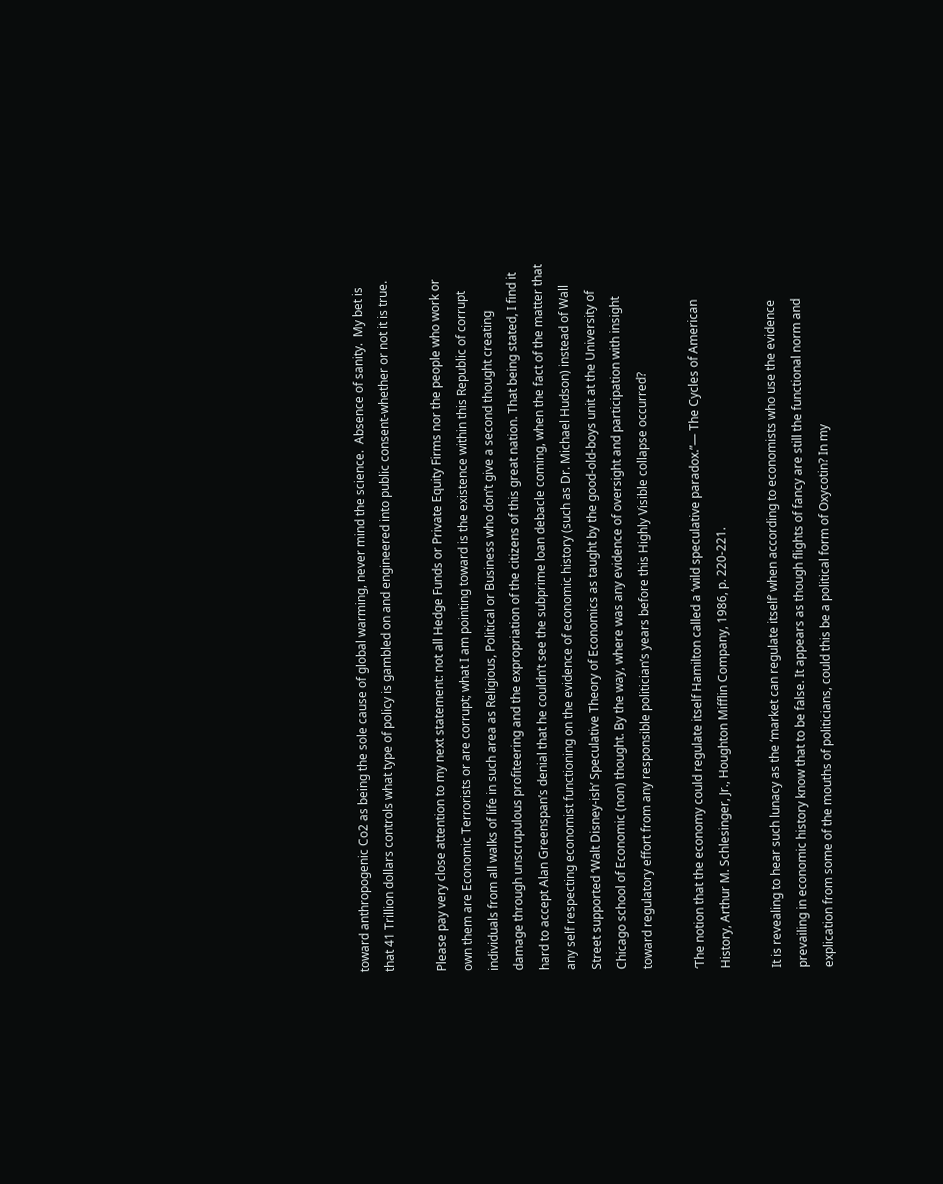toward anthropogenic Co2 as being the sole cause of global warming, never mind the science.  Absence of sanity.  My bet is that 41 Trillion dollars controls what type of policy is gambled on and engineered into public consent-whether or not it is true.

Please pay very close attention to my next statement: not all Hedge Funds or Private Equity Firms nor the people who work or own them are Economic Terrorists or are corrupt; what I am pointing toward is the existence within this Republic of corrupt individuals from all walks of life in such area as Religious, Political or Business who don’t give a second thought creating damage through unscrupulous profiteering and the expropriation of the citizens of this great nation. That being stated, I find it hard to accept Alan Greenspan’s denial that he couldn’t see the subprime loan debacle coming, when the fact of the matter that any self respecting economist functioning on the evidence of economic history (such as Dr. Michael Hudson) instead of Wall Street supported ‘Walt Disney-ish’ Speculative Theory of Economics as taught by the good-old-boys unit at the University of Chicago school of Economic (non) thought. By the way, where was any evidence of oversight and participation with insight toward regulatory effort from any responsible politician’s years before this Highly Visible collapse occurred?

‘The notion that the economy could regulate itself Hamilton called a ‘wild speculative paradox.”— The Cycles of American History, Arthur M. Schlesinger, Jr., Houghton Mifflin Company, 1986, p. 220-221.

It is revealing to hear such lunacy as the ‘market can regulate itself’ when according to economists who use the evidence prevailing in economic history know that to be false. It appears as though flights of fancy are still the functional norm and explication from some of the mouths of politicians, could this be a political form of Oxycotin? In my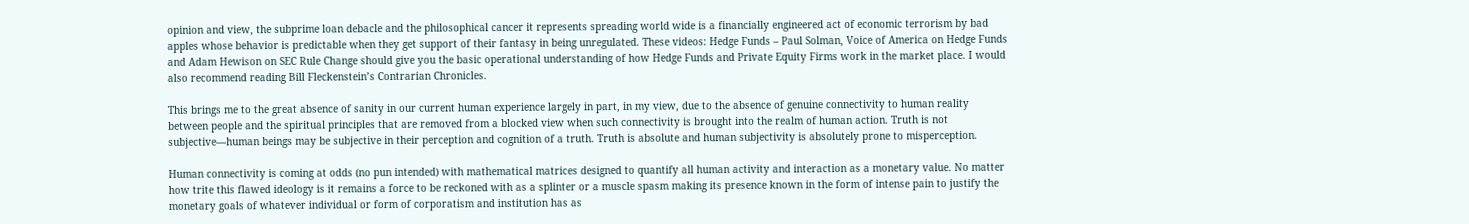opinion and view, the subprime loan debacle and the philosophical cancer it represents spreading world wide is a financially engineered act of economic terrorism by bad apples whose behavior is predictable when they get support of their fantasy in being unregulated. These videos: Hedge Funds – Paul Solman, Voice of America on Hedge Funds and Adam Hewison on SEC Rule Change should give you the basic operational understanding of how Hedge Funds and Private Equity Firms work in the market place. I would also recommend reading Bill Fleckenstein’s Contrarian Chronicles.

This brings me to the great absence of sanity in our current human experience largely in part, in my view, due to the absence of genuine connectivity to human reality between people and the spiritual principles that are removed from a blocked view when such connectivity is brought into the realm of human action. Truth is not subjective—human beings may be subjective in their perception and cognition of a truth. Truth is absolute and human subjectivity is absolutely prone to misperception.

Human connectivity is coming at odds (no pun intended) with mathematical matrices designed to quantify all human activity and interaction as a monetary value. No matter how trite this flawed ideology is it remains a force to be reckoned with as a splinter or a muscle spasm making its presence known in the form of intense pain to justify the monetary goals of whatever individual or form of corporatism and institution has as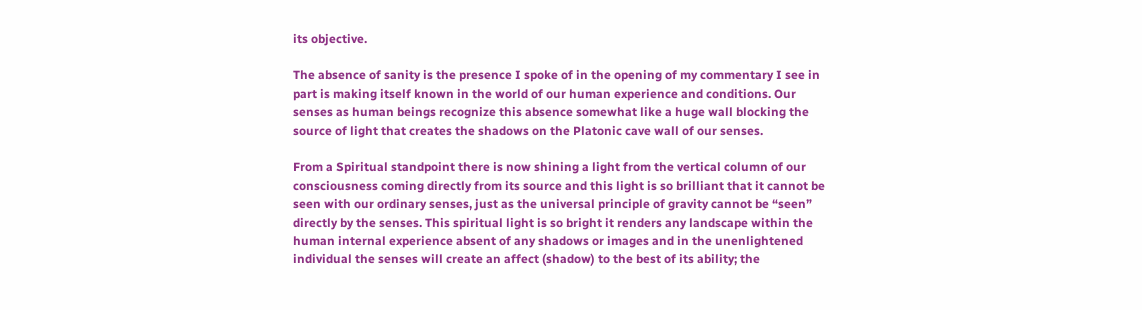its objective.

The absence of sanity is the presence I spoke of in the opening of my commentary I see in part is making itself known in the world of our human experience and conditions. Our senses as human beings recognize this absence somewhat like a huge wall blocking the source of light that creates the shadows on the Platonic cave wall of our senses.

From a Spiritual standpoint there is now shining a light from the vertical column of our consciousness coming directly from its source and this light is so brilliant that it cannot be seen with our ordinary senses, just as the universal principle of gravity cannot be “seen” directly by the senses. This spiritual light is so bright it renders any landscape within the human internal experience absent of any shadows or images and in the unenlightened individual the senses will create an affect (shadow) to the best of its ability; the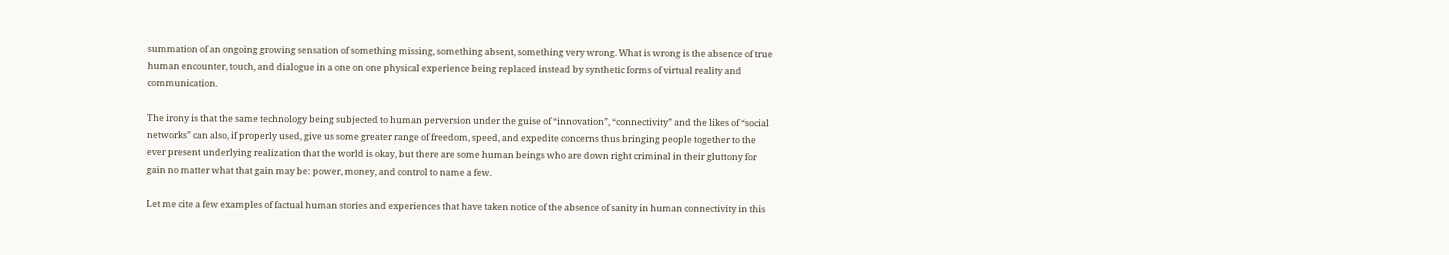summation of an ongoing growing sensation of something missing, something absent, something very wrong. What is wrong is the absence of true human encounter, touch, and dialogue in a one on one physical experience being replaced instead by synthetic forms of virtual reality and communication.

The irony is that the same technology being subjected to human perversion under the guise of “innovation”, “connectivity” and the likes of “social networks” can also, if properly used, give us some greater range of freedom, speed, and expedite concerns thus bringing people together to the ever present underlying realization that the world is okay, but there are some human beings who are down right criminal in their gluttony for gain no matter what that gain may be: power, money, and control to name a few.

Let me cite a few examples of factual human stories and experiences that have taken notice of the absence of sanity in human connectivity in this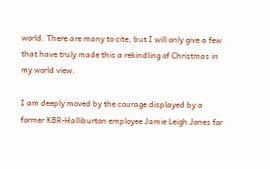world. There are many to cite, but I will only give a few that have truly made this a rekindling of Christmas in my world view.

I am deeply moved by the courage displayed by a former KBR-Halliburton employee Jamie Leigh Jones for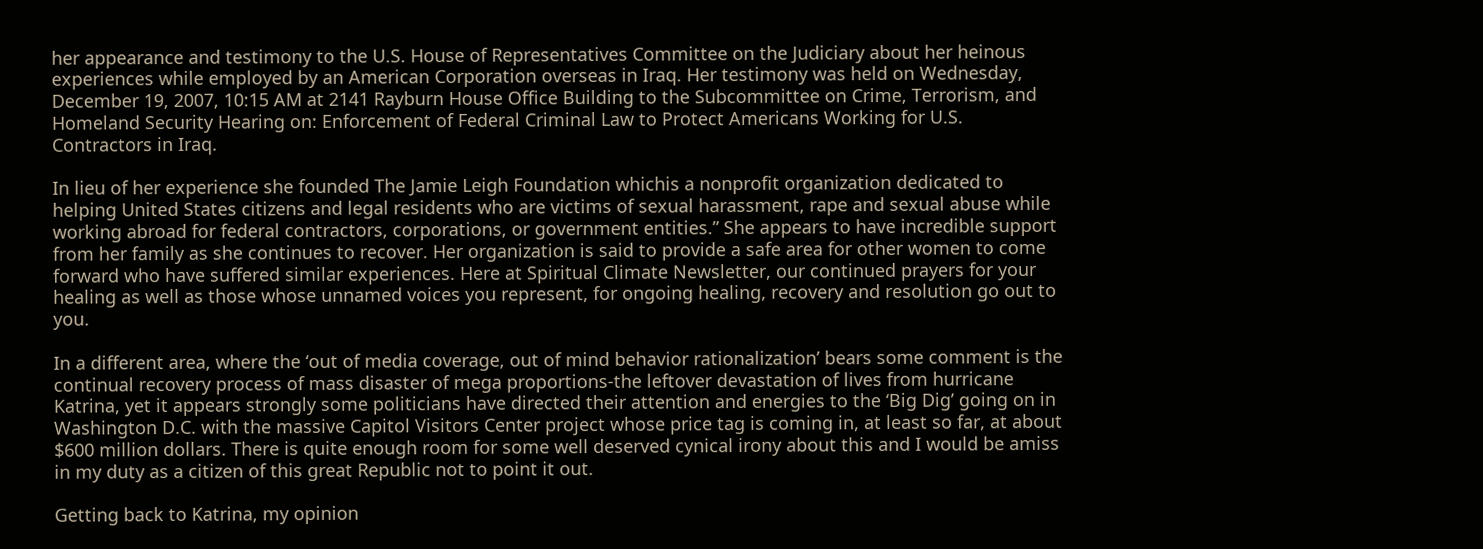her appearance and testimony to the U.S. House of Representatives Committee on the Judiciary about her heinous experiences while employed by an American Corporation overseas in Iraq. Her testimony was held on Wednesday, December 19, 2007, 10:15 AM at 2141 Rayburn House Office Building to the Subcommittee on Crime, Terrorism, and Homeland Security Hearing on: Enforcement of Federal Criminal Law to Protect Americans Working for U.S. Contractors in Iraq.

In lieu of her experience she founded The Jamie Leigh Foundation whichis a nonprofit organization dedicated to helping United States citizens and legal residents who are victims of sexual harassment, rape and sexual abuse while working abroad for federal contractors, corporations, or government entities.” She appears to have incredible support from her family as she continues to recover. Her organization is said to provide a safe area for other women to come forward who have suffered similar experiences. Here at Spiritual Climate Newsletter, our continued prayers for your healing as well as those whose unnamed voices you represent, for ongoing healing, recovery and resolution go out to you.

In a different area, where the ‘out of media coverage, out of mind behavior rationalization’ bears some comment is the continual recovery process of mass disaster of mega proportions-the leftover devastation of lives from hurricane Katrina, yet it appears strongly some politicians have directed their attention and energies to the ‘Big Dig’ going on in Washington D.C. with the massive Capitol Visitors Center project whose price tag is coming in, at least so far, at about $600 million dollars. There is quite enough room for some well deserved cynical irony about this and I would be amiss in my duty as a citizen of this great Republic not to point it out.

Getting back to Katrina, my opinion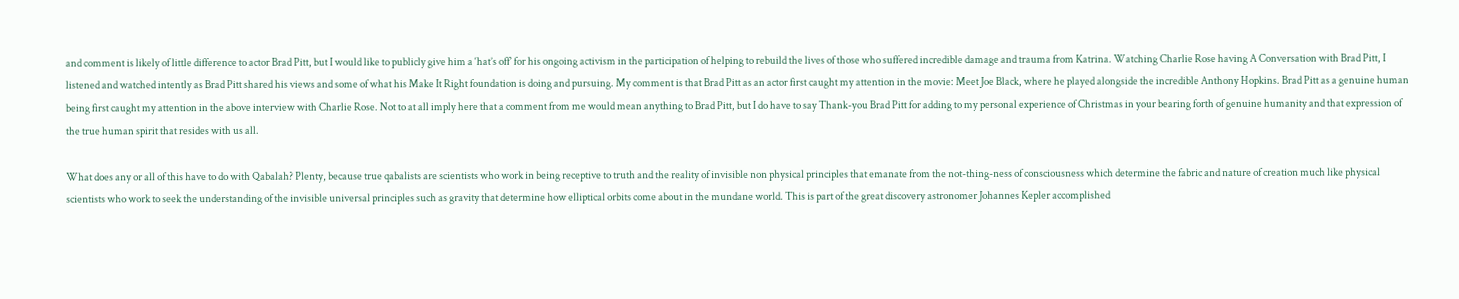and comment is likely of little difference to actor Brad Pitt, but I would like to publicly give him a ‘hat’s off’ for his ongoing activism in the participation of helping to rebuild the lives of those who suffered incredible damage and trauma from Katrina. Watching Charlie Rose having A Conversation with Brad Pitt, I listened and watched intently as Brad Pitt shared his views and some of what his Make It Right foundation is doing and pursuing. My comment is that Brad Pitt as an actor first caught my attention in the movie: Meet Joe Black, where he played alongside the incredible Anthony Hopkins. Brad Pitt as a genuine human being first caught my attention in the above interview with Charlie Rose. Not to at all imply here that a comment from me would mean anything to Brad Pitt, but I do have to say Thank-you Brad Pitt for adding to my personal experience of Christmas in your bearing forth of genuine humanity and that expression of the true human spirit that resides with us all.

What does any or all of this have to do with Qabalah? Plenty, because true qabalists are scientists who work in being receptive to truth and the reality of invisible non physical principles that emanate from the not-thing-ness of consciousness which determine the fabric and nature of creation much like physical scientists who work to seek the understanding of the invisible universal principles such as gravity that determine how elliptical orbits come about in the mundane world. This is part of the great discovery astronomer Johannes Kepler accomplished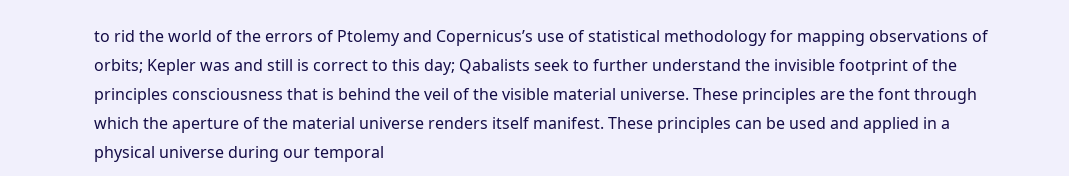to rid the world of the errors of Ptolemy and Copernicus’s use of statistical methodology for mapping observations of orbits; Kepler was and still is correct to this day; Qabalists seek to further understand the invisible footprint of the principles consciousness that is behind the veil of the visible material universe. These principles are the font through which the aperture of the material universe renders itself manifest. These principles can be used and applied in a physical universe during our temporal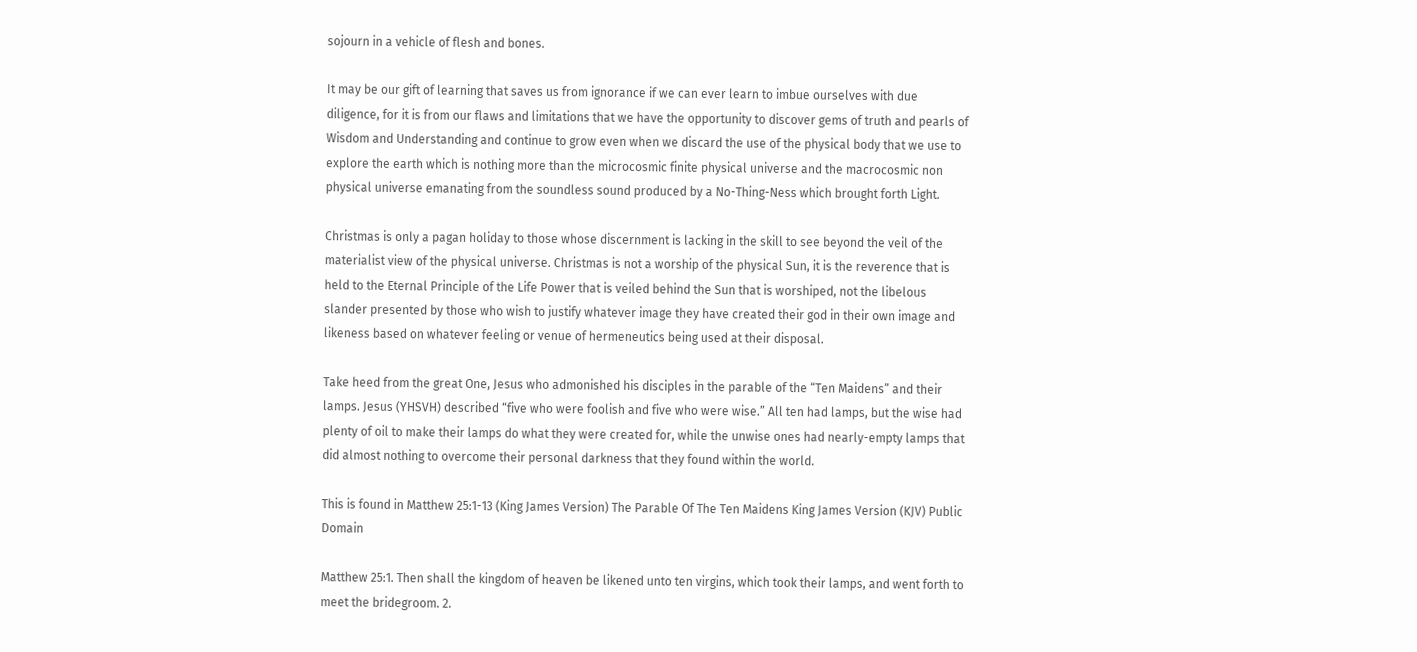sojourn in a vehicle of flesh and bones.

It may be our gift of learning that saves us from ignorance if we can ever learn to imbue ourselves with due diligence, for it is from our flaws and limitations that we have the opportunity to discover gems of truth and pearls of Wisdom and Understanding and continue to grow even when we discard the use of the physical body that we use to explore the earth which is nothing more than the microcosmic finite physical universe and the macrocosmic non physical universe emanating from the soundless sound produced by a No-Thing-Ness which brought forth Light.

Christmas is only a pagan holiday to those whose discernment is lacking in the skill to see beyond the veil of the materialist view of the physical universe. Christmas is not a worship of the physical Sun, it is the reverence that is held to the Eternal Principle of the Life Power that is veiled behind the Sun that is worshiped, not the libelous slander presented by those who wish to justify whatever image they have created their god in their own image and likeness based on whatever feeling or venue of hermeneutics being used at their disposal.

Take heed from the great One, Jesus who admonished his disciples in the parable of the “Ten Maidens” and their lamps. Jesus (YHSVH) described “five who were foolish and five who were wise.” All ten had lamps, but the wise had plenty of oil to make their lamps do what they were created for, while the unwise ones had nearly-empty lamps that did almost nothing to overcome their personal darkness that they found within the world.

This is found in Matthew 25:1-13 (King James Version) The Parable Of The Ten Maidens King James Version (KJV) Public Domain

Matthew 25:1. Then shall the kingdom of heaven be likened unto ten virgins, which took their lamps, and went forth to meet the bridegroom. 2.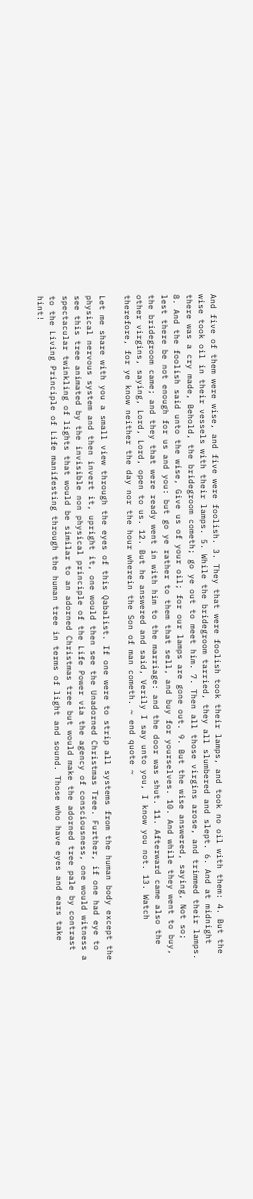And five of them were wise, and five were foolish. 3. They that were foolish took their lamps, and took no oil with them: 4. But the wise took oil in their vessels with their lamps. 5. While the bridegroom tarried, they all slumbered and slept. 6. And at midnight there was a cry made, Behold, the bridegroom cometh; go ye out to meet him. 7. Then all those virgins arose, and trimmed their lamps. 8. And the foolish said unto the wise, Give us of your oil; for our lamps are gone out. 9. But the wise answered, saying, Not so; lest there be not enough for us and you: but go ye rather to them that sell, and buy for yourselves. 10. And while they went to buy, the bridegroom came; and they that were ready went in with him to the marriage: and the door was shut. 11. Afterward came also the other virgins, saying, Lord, Lord, open to us. 12. But he answered and said, Verily I say unto you, I know you not. 13. Watch therefore, for ye know neither the day nor the hour wherein the Son of man cometh. ~ end quote ~

Let me share with you a small view through the eyes of this Qabalist. If one were to strip all systems from the human body except the physical nervous system and then invert it, upright it, one would then see the Unadorned Christmas Tree. Further, if one had eye to see this tree animated by the invisible non physical principle of the Life Power via the agency of consciousness, one would witness a spectacular twinkling of lights that would be similar to an adorned Christmas tree but would make the adorned tree pale by contrast to the Living Principle of Life manifesting through the human tree in terms of light and sound. Those who have eyes and ears take hint!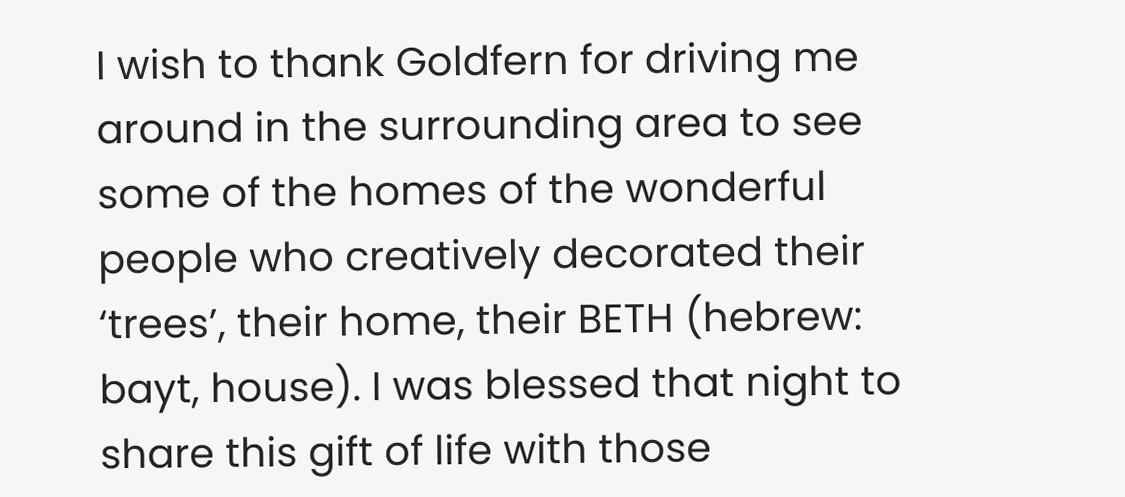I wish to thank Goldfern for driving me around in the surrounding area to see some of the homes of the wonderful people who creatively decorated their ‘trees’, their home, their BETH (hebrew: bayt, house). I was blessed that night to share this gift of life with those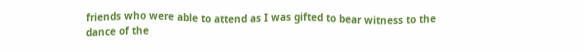friends who were able to attend as I was gifted to bear witness to the dance of the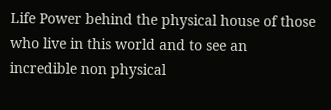Life Power behind the physical house of those who live in this world and to see an incredible non physical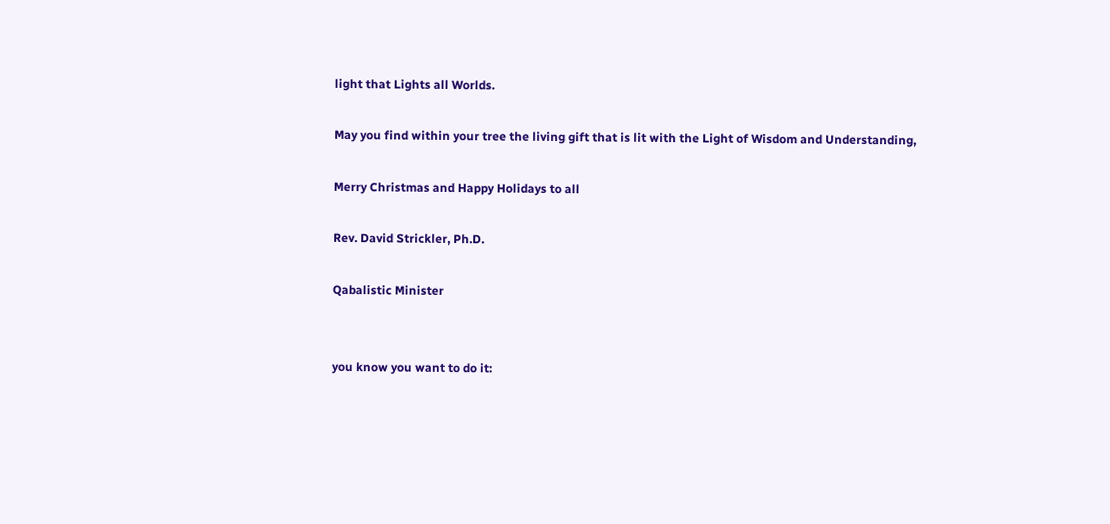light that Lights all Worlds.

May you find within your tree the living gift that is lit with the Light of Wisdom and Understanding,

Merry Christmas and Happy Holidays to all

Rev. David Strickler, Ph.D.

Qabalistic Minister


you know you want to do it: